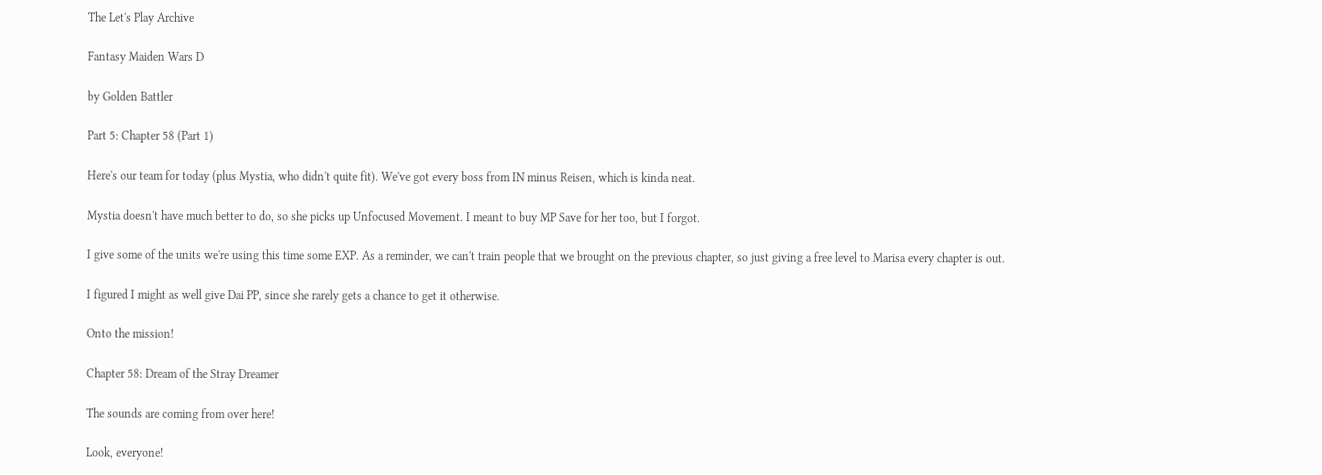The Let's Play Archive

Fantasy Maiden Wars D

by Golden Battler

Part 5: Chapter 58 (Part 1)

Here's our team for today (plus Mystia, who didn't quite fit). We've got every boss from IN minus Reisen, which is kinda neat.

Mystia doesn't have much better to do, so she picks up Unfocused Movement. I meant to buy MP Save for her too, but I forgot.

I give some of the units we're using this time some EXP. As a reminder, we can't train people that we brought on the previous chapter, so just giving a free level to Marisa every chapter is out.

I figured I might as well give Dai PP, since she rarely gets a chance to get it otherwise.

Onto the mission!

Chapter 58: Dream of the Stray Dreamer

The sounds are coming from over here!

Look, everyone!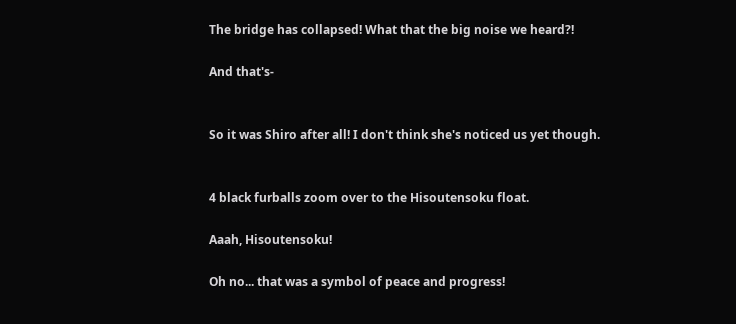The bridge has collapsed! What that the big noise we heard?!

And that's-


So it was Shiro after all! I don't think she's noticed us yet though.


4 black furballs zoom over to the Hisoutensoku float.

Aaah, Hisoutensoku!

Oh no... that was a symbol of peace and progress!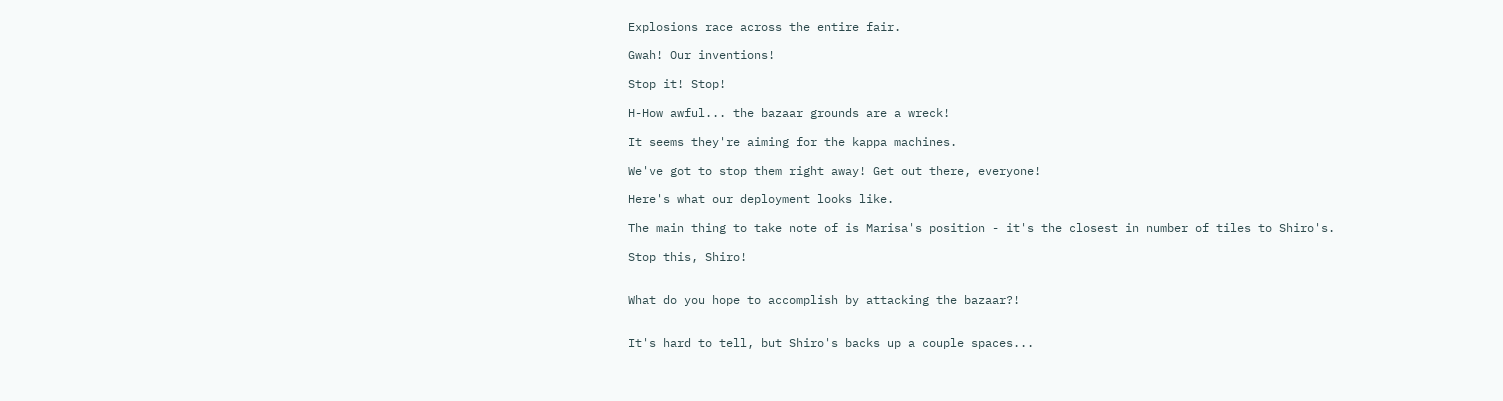Explosions race across the entire fair.

Gwah! Our inventions!

Stop it! Stop!

H-How awful... the bazaar grounds are a wreck!

It seems they're aiming for the kappa machines.

We've got to stop them right away! Get out there, everyone!

Here's what our deployment looks like.

The main thing to take note of is Marisa's position - it's the closest in number of tiles to Shiro's.

Stop this, Shiro!


What do you hope to accomplish by attacking the bazaar?!


It's hard to tell, but Shiro's backs up a couple spaces...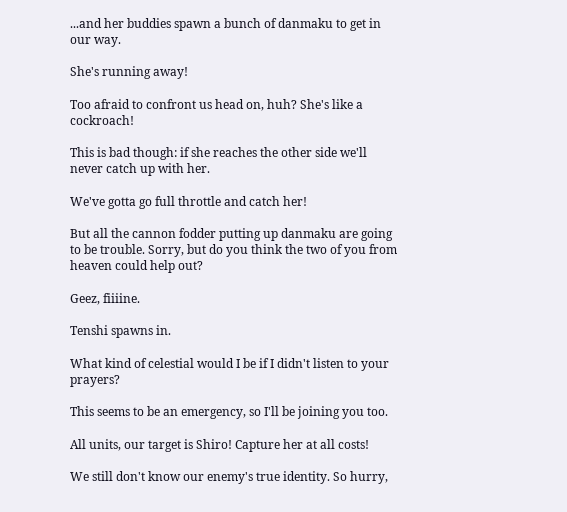...and her buddies spawn a bunch of danmaku to get in our way.

She's running away!

Too afraid to confront us head on, huh? She's like a cockroach!

This is bad though: if she reaches the other side we'll never catch up with her.

We've gotta go full throttle and catch her!

But all the cannon fodder putting up danmaku are going to be trouble. Sorry, but do you think the two of you from heaven could help out?

Geez, fiiiine.

Tenshi spawns in.

What kind of celestial would I be if I didn't listen to your prayers?

This seems to be an emergency, so I'll be joining you too.

All units, our target is Shiro! Capture her at all costs!

We still don't know our enemy's true identity. So hurry,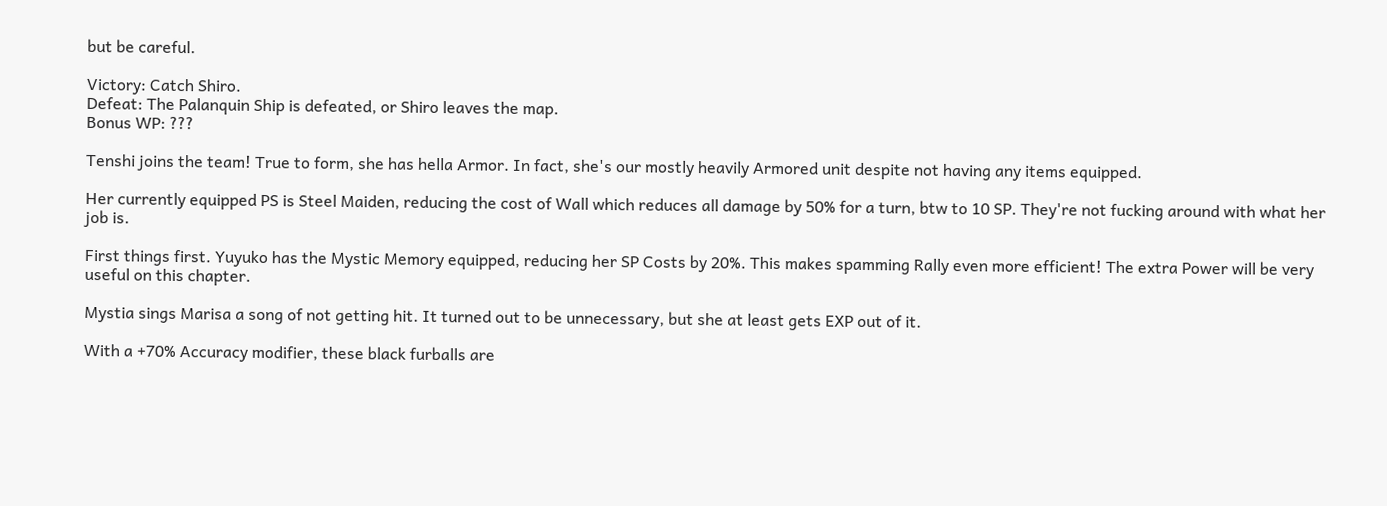but be careful.

Victory: Catch Shiro.
Defeat: The Palanquin Ship is defeated, or Shiro leaves the map.
Bonus WP: ???

Tenshi joins the team! True to form, she has hella Armor. In fact, she's our mostly heavily Armored unit despite not having any items equipped.

Her currently equipped PS is Steel Maiden, reducing the cost of Wall which reduces all damage by 50% for a turn, btw to 10 SP. They're not fucking around with what her job is.

First things first. Yuyuko has the Mystic Memory equipped, reducing her SP Costs by 20%. This makes spamming Rally even more efficient! The extra Power will be very useful on this chapter.

Mystia sings Marisa a song of not getting hit. It turned out to be unnecessary, but she at least gets EXP out of it.

With a +70% Accuracy modifier, these black furballs are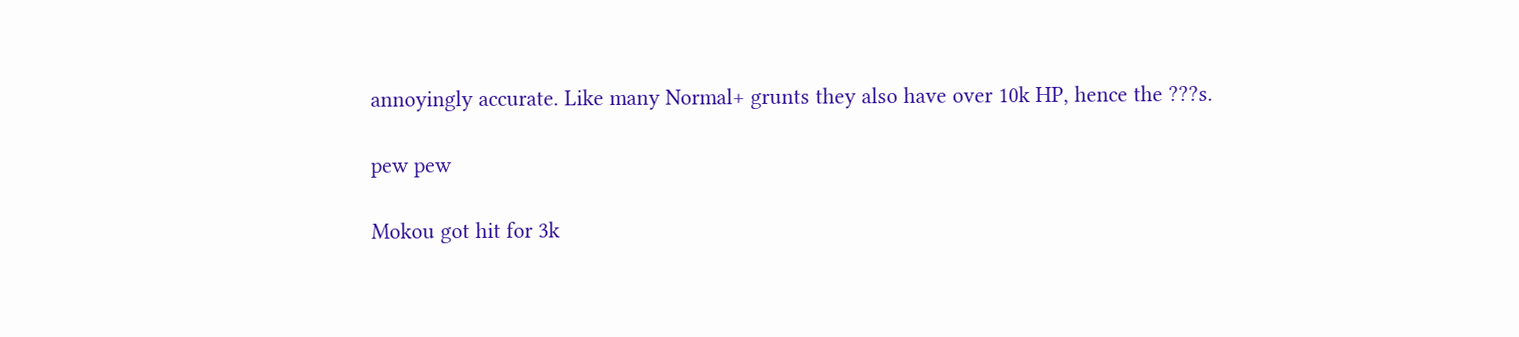annoyingly accurate. Like many Normal+ grunts they also have over 10k HP, hence the ???s.

pew pew

Mokou got hit for 3k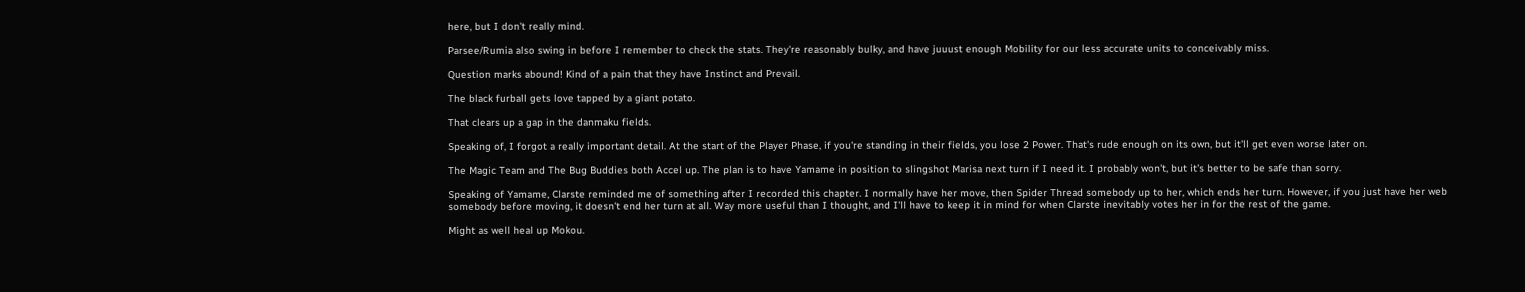here, but I don't really mind.

Parsee/Rumia also swing in before I remember to check the stats. They're reasonably bulky, and have juuust enough Mobility for our less accurate units to conceivably miss.

Question marks abound! Kind of a pain that they have Instinct and Prevail.

The black furball gets love tapped by a giant potato.

That clears up a gap in the danmaku fields.

Speaking of, I forgot a really important detail. At the start of the Player Phase, if you're standing in their fields, you lose 2 Power. That's rude enough on its own, but it'll get even worse later on.

The Magic Team and The Bug Buddies both Accel up. The plan is to have Yamame in position to slingshot Marisa next turn if I need it. I probably won't, but it's better to be safe than sorry.

Speaking of Yamame, Clarste reminded me of something after I recorded this chapter. I normally have her move, then Spider Thread somebody up to her, which ends her turn. However, if you just have her web somebody before moving, it doesn't end her turn at all. Way more useful than I thought, and I'll have to keep it in mind for when Clarste inevitably votes her in for the rest of the game.

Might as well heal up Mokou.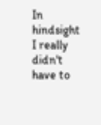In hindsight I really didn't have to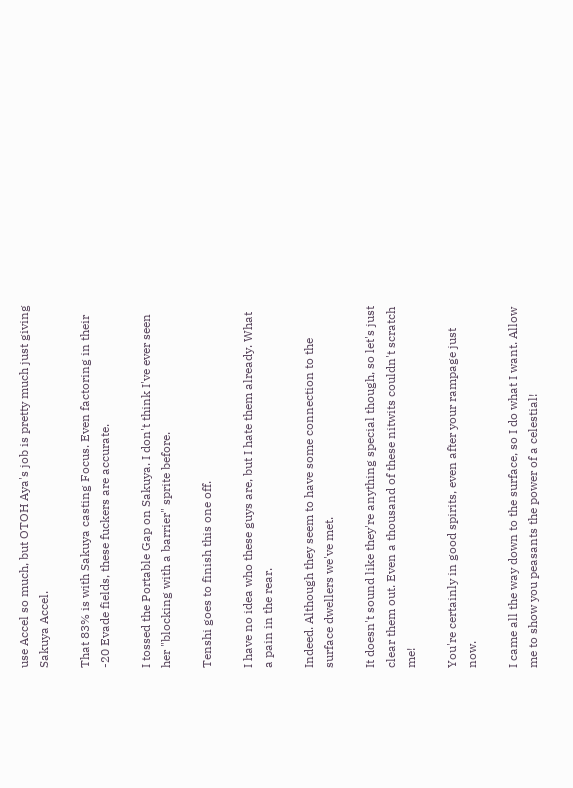use Accel so much, but OTOH Aya's job is pretty much just giving Sakuya Accel.

That 83% is with Sakuya casting Focus. Even factoring in their -20 Evade fields, these fuckers are accurate.

I tossed the Portable Gap on Sakuya. I don't think I've ever seen her "blocking with a barrier" sprite before.

Tenshi goes to finish this one off.

I have no idea who these guys are, but I hate them already. What a pain in the rear.

Indeed. Although they seem to have some connection to the surface dwellers we've met.

It doesn't sound like they're anything special though, so let's just clear them out. Even a thousand of these nitwits couldn't scratch me!

You're certainly in good spirits, even after your rampage just now.

I came all the way down to the surface, so I do what I want. Allow me to show you peasants the power of a celestial!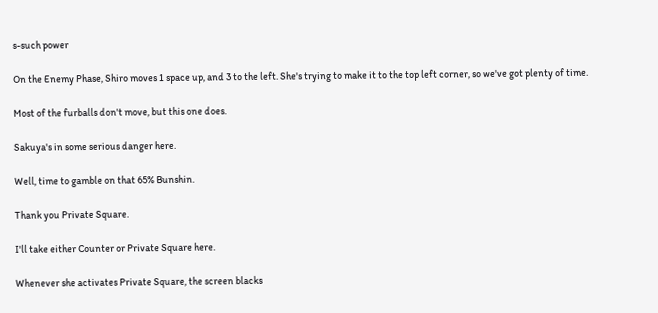s-such power

On the Enemy Phase, Shiro moves 1 space up, and 3 to the left. She's trying to make it to the top left corner, so we've got plenty of time.

Most of the furballs don't move, but this one does.

Sakuya's in some serious danger here.

Well, time to gamble on that 65% Bunshin.

Thank you Private Square.

I'll take either Counter or Private Square here.

Whenever she activates Private Square, the screen blacks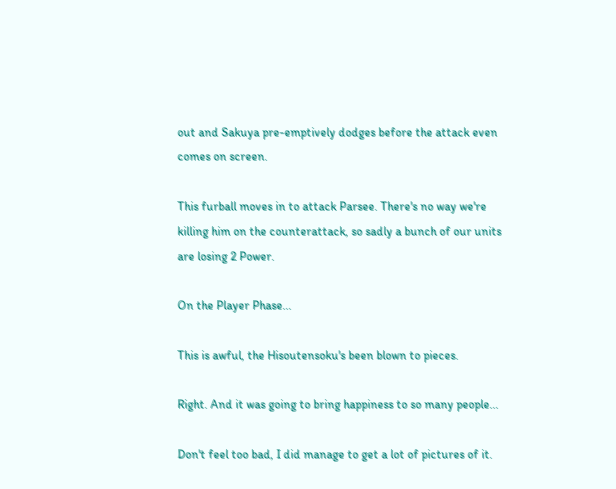out and Sakuya pre-emptively dodges before the attack even comes on screen.

This furball moves in to attack Parsee. There's no way we're killing him on the counterattack, so sadly a bunch of our units are losing 2 Power.

On the Player Phase...

This is awful, the Hisoutensoku's been blown to pieces.

Right. And it was going to bring happiness to so many people...

Don't feel too bad, I did manage to get a lot of pictures of it.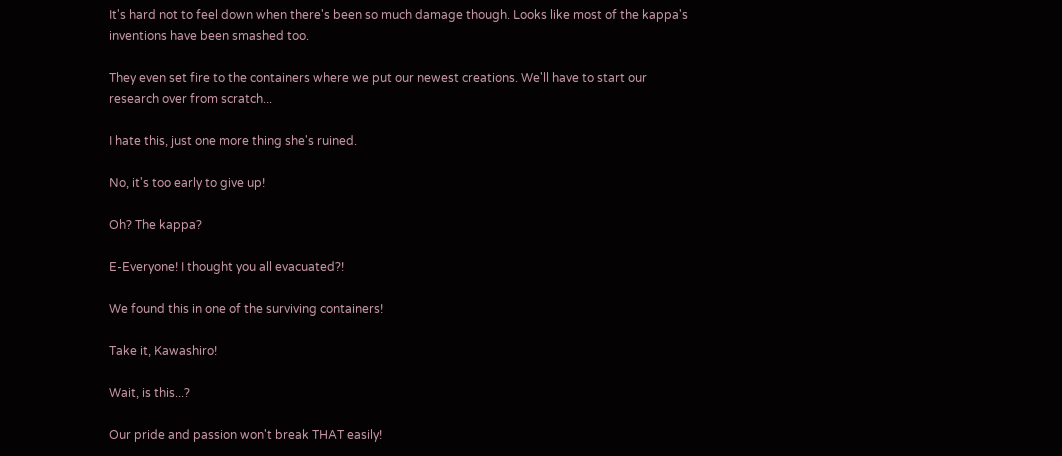It's hard not to feel down when there's been so much damage though. Looks like most of the kappa's inventions have been smashed too.

They even set fire to the containers where we put our newest creations. We'll have to start our research over from scratch...

I hate this, just one more thing she's ruined.

No, it's too early to give up!

Oh? The kappa?

E-Everyone! I thought you all evacuated?!

We found this in one of the surviving containers!

Take it, Kawashiro!

Wait, is this...?

Our pride and passion won't break THAT easily!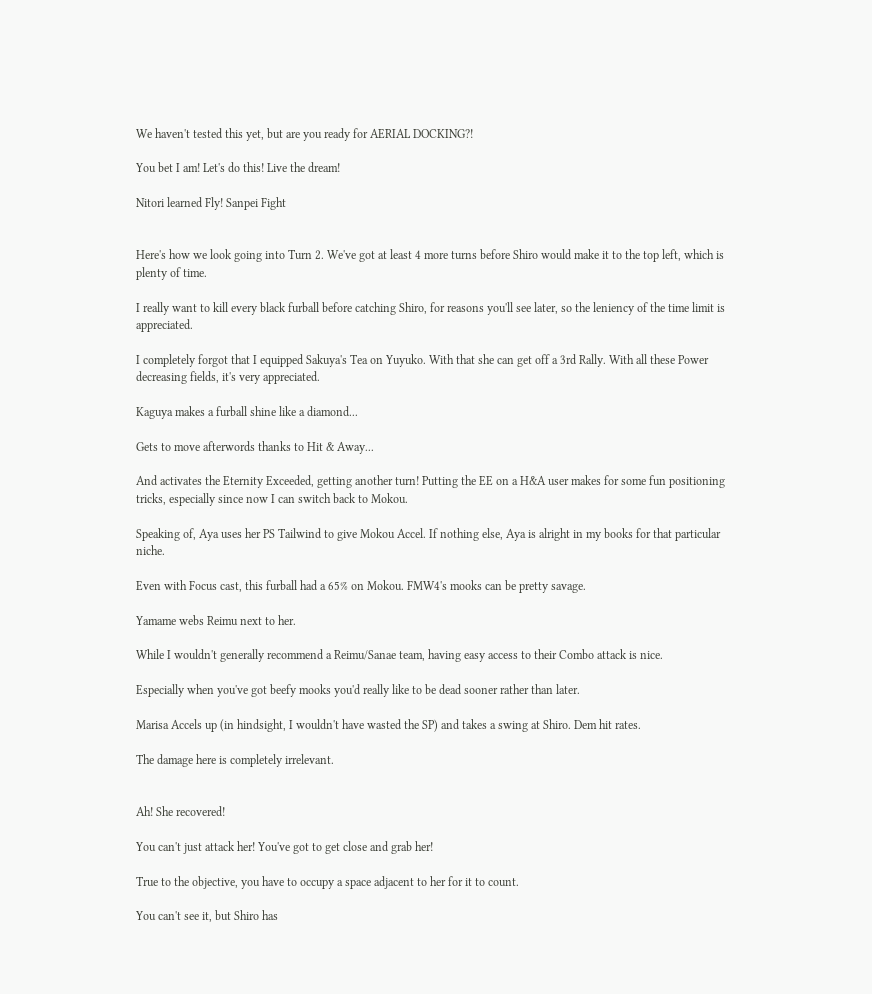We haven't tested this yet, but are you ready for AERIAL DOCKING?!

You bet I am! Let's do this! Live the dream!

Nitori learned Fly! Sanpei Fight


Here's how we look going into Turn 2. We've got at least 4 more turns before Shiro would make it to the top left, which is plenty of time.

I really want to kill every black furball before catching Shiro, for reasons you'll see later, so the leniency of the time limit is appreciated.

I completely forgot that I equipped Sakuya's Tea on Yuyuko. With that she can get off a 3rd Rally. With all these Power decreasing fields, it's very appreciated.

Kaguya makes a furball shine like a diamond...

Gets to move afterwords thanks to Hit & Away...

And activates the Eternity Exceeded, getting another turn! Putting the EE on a H&A user makes for some fun positioning tricks, especially since now I can switch back to Mokou.

Speaking of, Aya uses her PS Tailwind to give Mokou Accel. If nothing else, Aya is alright in my books for that particular niche.

Even with Focus cast, this furball had a 65% on Mokou. FMW4's mooks can be pretty savage.

Yamame webs Reimu next to her.

While I wouldn't generally recommend a Reimu/Sanae team, having easy access to their Combo attack is nice.

Especially when you've got beefy mooks you'd really like to be dead sooner rather than later.

Marisa Accels up (in hindsight, I wouldn't have wasted the SP) and takes a swing at Shiro. Dem hit rates.

The damage here is completely irrelevant.


Ah! She recovered!

You can't just attack her! You've got to get close and grab her!

True to the objective, you have to occupy a space adjacent to her for it to count.

You can't see it, but Shiro has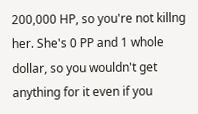200,000 HP, so you're not killng her. She's 0 PP and 1 whole dollar, so you wouldn't get anything for it even if you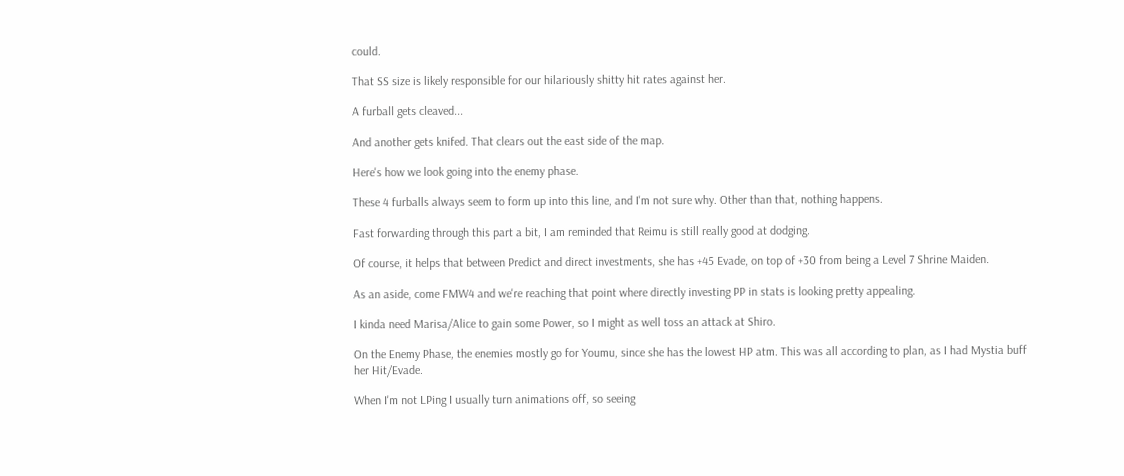could.

That SS size is likely responsible for our hilariously shitty hit rates against her.

A furball gets cleaved...

And another gets knifed. That clears out the east side of the map.

Here's how we look going into the enemy phase.

These 4 furballs always seem to form up into this line, and I'm not sure why. Other than that, nothing happens.

Fast forwarding through this part a bit, I am reminded that Reimu is still really good at dodging.

Of course, it helps that between Predict and direct investments, she has +45 Evade, on top of +30 from being a Level 7 Shrine Maiden.

As an aside, come FMW4 and we're reaching that point where directly investing PP in stats is looking pretty appealing.

I kinda need Marisa/Alice to gain some Power, so I might as well toss an attack at Shiro.

On the Enemy Phase, the enemies mostly go for Youmu, since she has the lowest HP atm. This was all according to plan, as I had Mystia buff her Hit/Evade.

When I'm not LPing I usually turn animations off, so seeing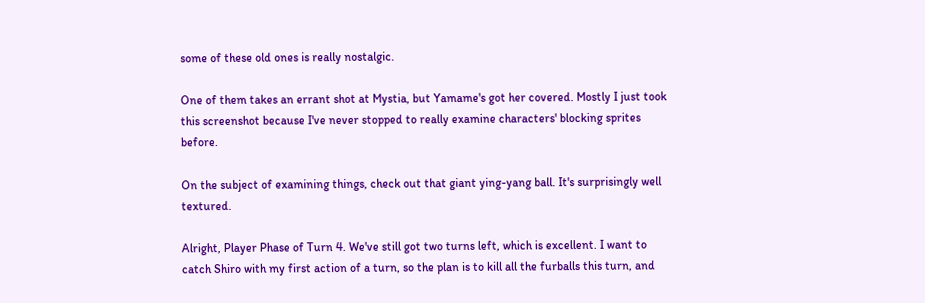some of these old ones is really nostalgic.

One of them takes an errant shot at Mystia, but Yamame's got her covered. Mostly I just took this screenshot because I've never stopped to really examine characters' blocking sprites before.

On the subject of examining things, check out that giant ying-yang ball. It's surprisingly well textured.

Alright, Player Phase of Turn 4. We've still got two turns left, which is excellent. I want to catch Shiro with my first action of a turn, so the plan is to kill all the furballs this turn, and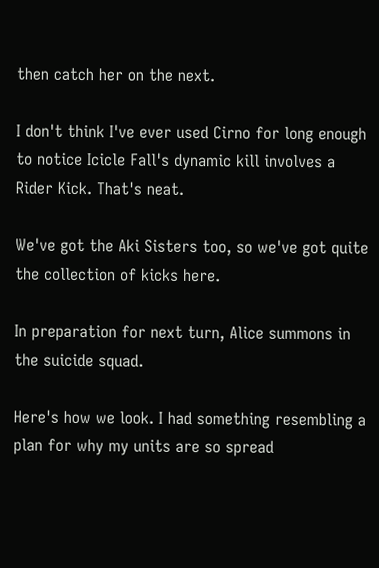then catch her on the next.

I don't think I've ever used Cirno for long enough to notice Icicle Fall's dynamic kill involves a Rider Kick. That's neat.

We've got the Aki Sisters too, so we've got quite the collection of kicks here.

In preparation for next turn, Alice summons in the suicide squad.

Here's how we look. I had something resembling a plan for why my units are so spread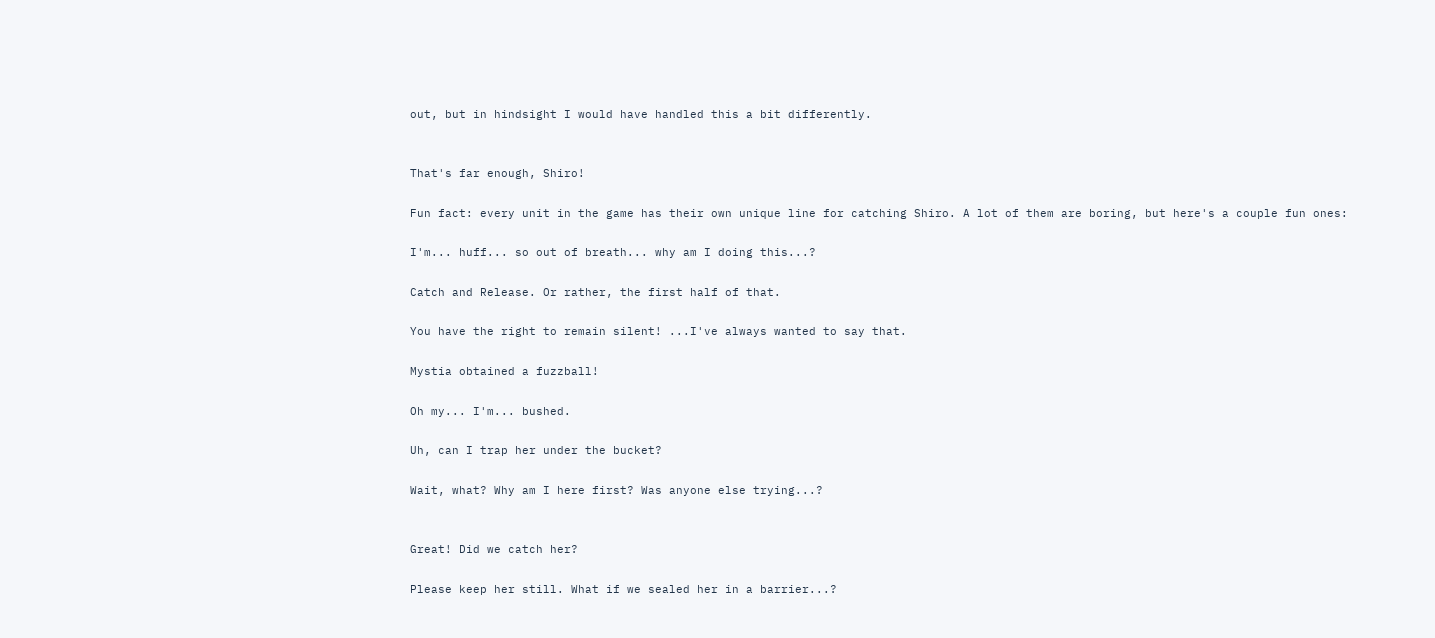out, but in hindsight I would have handled this a bit differently.


That's far enough, Shiro!

Fun fact: every unit in the game has their own unique line for catching Shiro. A lot of them are boring, but here's a couple fun ones:

I'm... huff... so out of breath... why am I doing this...?

Catch and Release. Or rather, the first half of that.

You have the right to remain silent! ...I've always wanted to say that.

Mystia obtained a fuzzball!

Oh my... I'm... bushed.

Uh, can I trap her under the bucket?

Wait, what? Why am I here first? Was anyone else trying...?


Great! Did we catch her?

Please keep her still. What if we sealed her in a barrier...?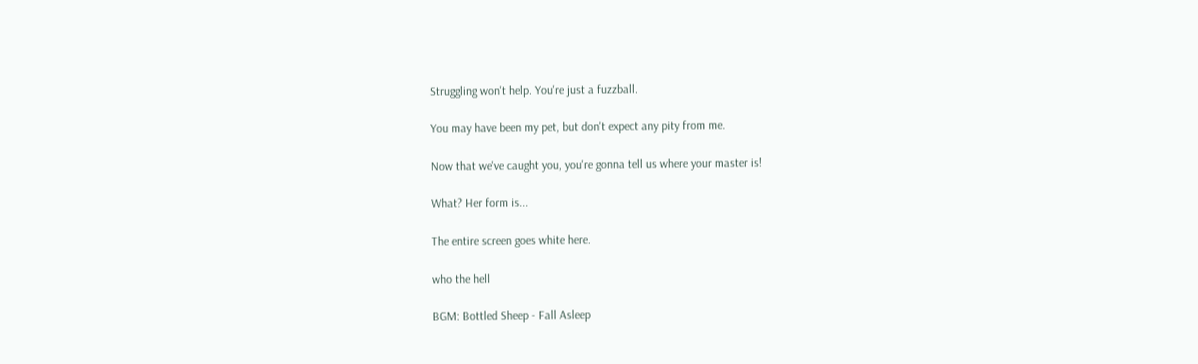Struggling won't help. You're just a fuzzball.

You may have been my pet, but don't expect any pity from me.

Now that we've caught you, you're gonna tell us where your master is!

What? Her form is...

The entire screen goes white here.

who the hell

BGM: Bottled Sheep - Fall Asleep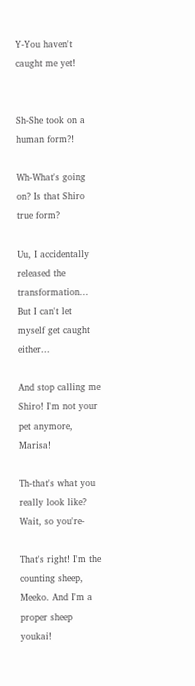Y-You haven't caught me yet!


Sh-She took on a human form?!

Wh-What's going on? Is that Shiro true form?

Uu, I accidentally released the transformation... But I can't let myself get caught either...

And stop calling me Shiro! I'm not your pet anymore, Marisa!

Th-that's what you really look like? Wait, so you're-

That's right! I'm the counting sheep, Meeko. And I'm a proper sheep youkai!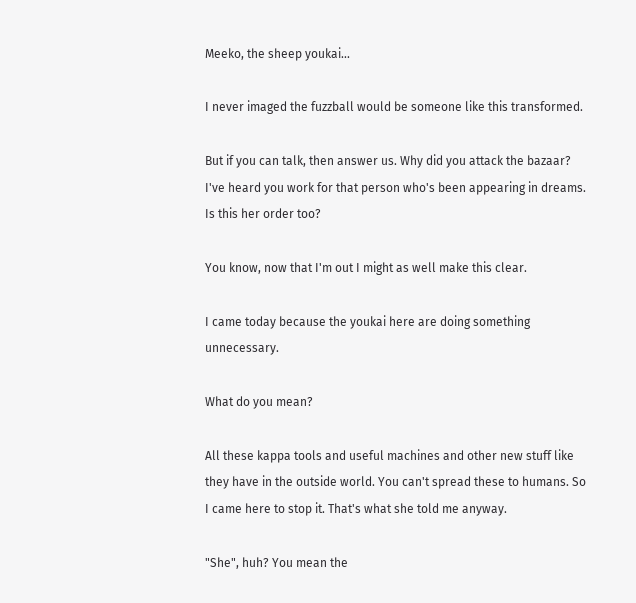Meeko, the sheep youkai...

I never imaged the fuzzball would be someone like this transformed.

But if you can talk, then answer us. Why did you attack the bazaar? I've heard you work for that person who's been appearing in dreams. Is this her order too?

You know, now that I'm out I might as well make this clear.

I came today because the youkai here are doing something unnecessary.

What do you mean?

All these kappa tools and useful machines and other new stuff like they have in the outside world. You can't spread these to humans. So I came here to stop it. That's what she told me anyway.

"She", huh? You mean the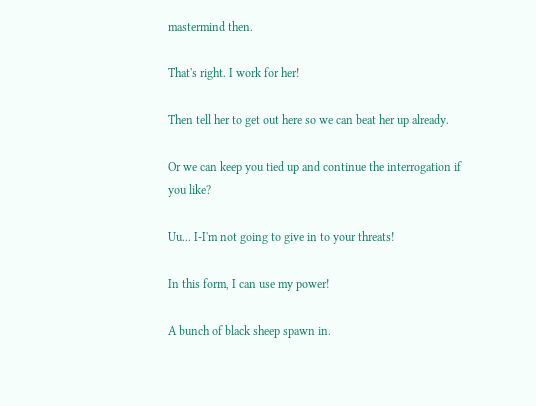mastermind then.

That's right. I work for her!

Then tell her to get out here so we can beat her up already.

Or we can keep you tied up and continue the interrogation if you like?

Uu... I-I'm not going to give in to your threats!

In this form, I can use my power!

A bunch of black sheep spawn in.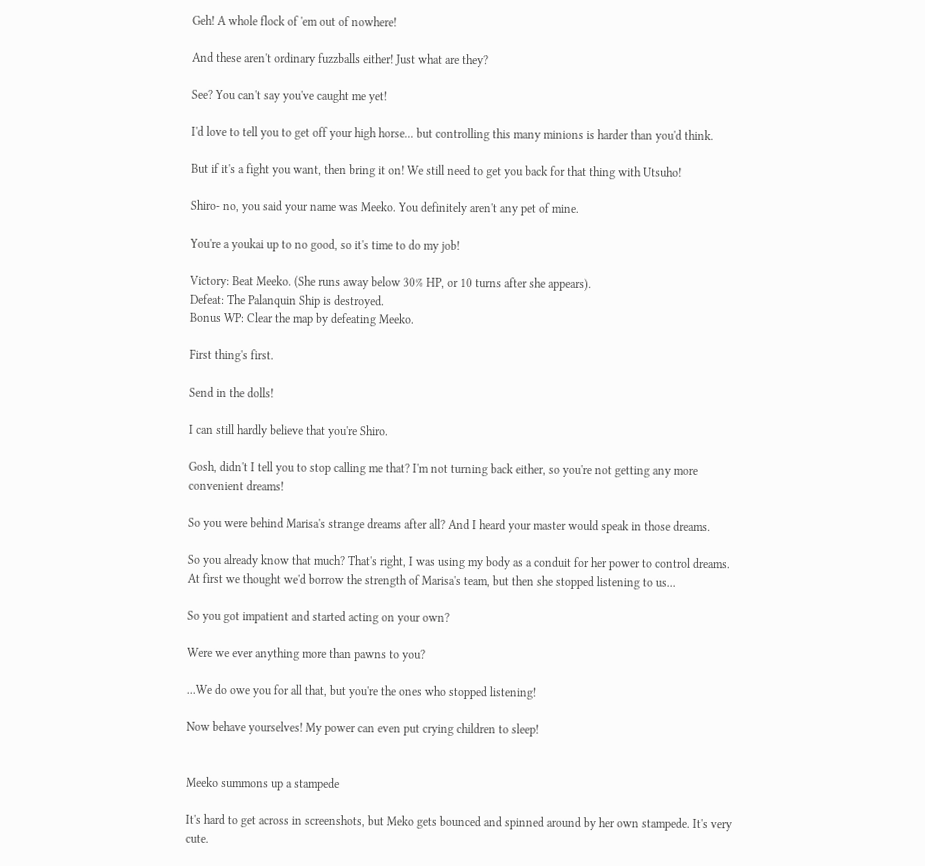Geh! A whole flock of 'em out of nowhere!

And these aren't ordinary fuzzballs either! Just what are they?

See? You can't say you've caught me yet!

I'd love to tell you to get off your high horse... but controlling this many minions is harder than you'd think.

But if it's a fight you want, then bring it on! We still need to get you back for that thing with Utsuho!

Shiro- no, you said your name was Meeko. You definitely aren't any pet of mine.

You're a youkai up to no good, so it's time to do my job!

Victory: Beat Meeko. (She runs away below 30% HP, or 10 turns after she appears).
Defeat: The Palanquin Ship is destroyed.
Bonus WP: Clear the map by defeating Meeko.

First thing's first.

Send in the dolls!

I can still hardly believe that you're Shiro.

Gosh, didn't I tell you to stop calling me that? I'm not turning back either, so you're not getting any more convenient dreams!

So you were behind Marisa's strange dreams after all? And I heard your master would speak in those dreams.

So you already know that much? That's right, I was using my body as a conduit for her power to control dreams. At first we thought we'd borrow the strength of Marisa's team, but then she stopped listening to us...

So you got impatient and started acting on your own?

Were we ever anything more than pawns to you?

...We do owe you for all that, but you're the ones who stopped listening!

Now behave yourselves! My power can even put crying children to sleep!


Meeko summons up a stampede

It's hard to get across in screenshots, but Meko gets bounced and spinned around by her own stampede. It's very cute.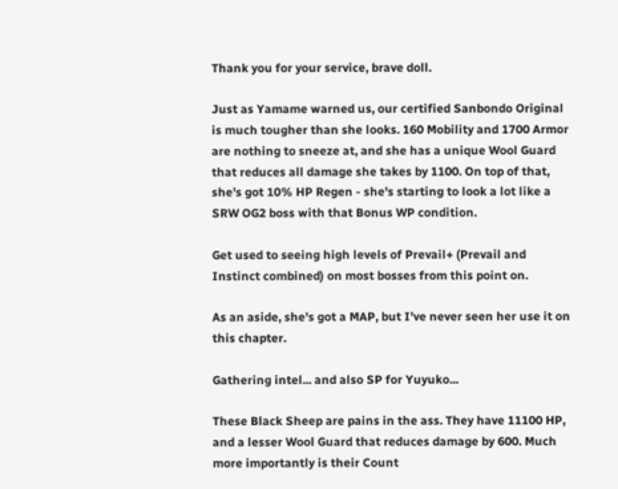Thank you for your service, brave doll.

Just as Yamame warned us, our certified Sanbondo Original is much tougher than she looks. 160 Mobility and 1700 Armor are nothing to sneeze at, and she has a unique Wool Guard that reduces all damage she takes by 1100. On top of that, she's got 10% HP Regen - she's starting to look a lot like a SRW OG2 boss with that Bonus WP condition.

Get used to seeing high levels of Prevail+ (Prevail and Instinct combined) on most bosses from this point on.

As an aside, she's got a MAP, but I've never seen her use it on this chapter.

Gathering intel... and also SP for Yuyuko...

These Black Sheep are pains in the ass. They have 11100 HP, and a lesser Wool Guard that reduces damage by 600. Much more importantly is their Count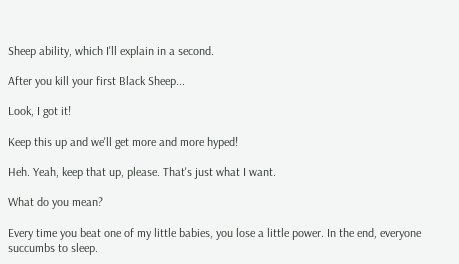Sheep ability, which I'll explain in a second.

After you kill your first Black Sheep...

Look, I got it!

Keep this up and we'll get more and more hyped!

Heh. Yeah, keep that up, please. That's just what I want.

What do you mean?

Every time you beat one of my little babies, you lose a little power. In the end, everyone succumbs to sleep.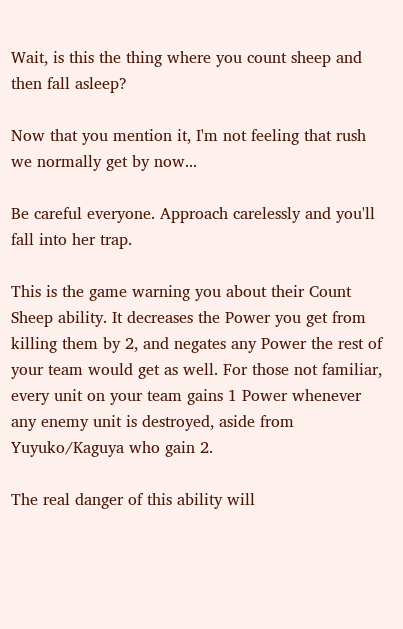Wait, is this the thing where you count sheep and then fall asleep?

Now that you mention it, I'm not feeling that rush we normally get by now...

Be careful everyone. Approach carelessly and you'll fall into her trap.

This is the game warning you about their Count Sheep ability. It decreases the Power you get from killing them by 2, and negates any Power the rest of your team would get as well. For those not familiar, every unit on your team gains 1 Power whenever any enemy unit is destroyed, aside from Yuyuko/Kaguya who gain 2.

The real danger of this ability will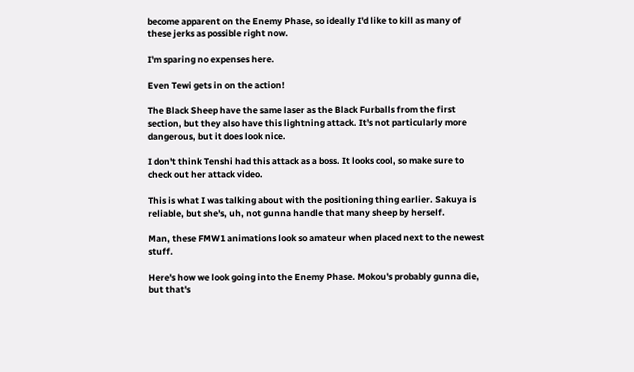become apparent on the Enemy Phase, so ideally I'd like to kill as many of these jerks as possible right now.

I'm sparing no expenses here.

Even Tewi gets in on the action!

The Black Sheep have the same laser as the Black Furballs from the first section, but they also have this lightning attack. It's not particularly more dangerous, but it does look nice.

I don't think Tenshi had this attack as a boss. It looks cool, so make sure to check out her attack video.

This is what I was talking about with the positioning thing earlier. Sakuya is reliable, but she's, uh, not gunna handle that many sheep by herself.

Man, these FMW1 animations look so amateur when placed next to the newest stuff.

Here's how we look going into the Enemy Phase. Mokou's probably gunna die, but that's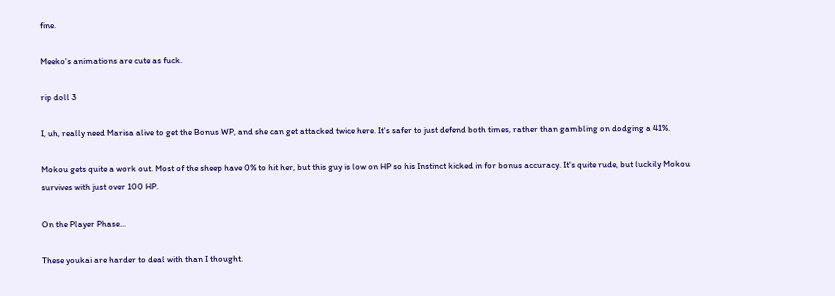fine.

Meeko's animations are cute as fuck.

rip doll 3

I, uh, really need Marisa alive to get the Bonus WP, and she can get attacked twice here. It's safer to just defend both times, rather than gambling on dodging a 41%.

Mokou gets quite a work out. Most of the sheep have 0% to hit her, but this guy is low on HP so his Instinct kicked in for bonus accuracy. It's quite rude, but luckily Mokou survives with just over 100 HP.

On the Player Phase...

These youkai are harder to deal with than I thought.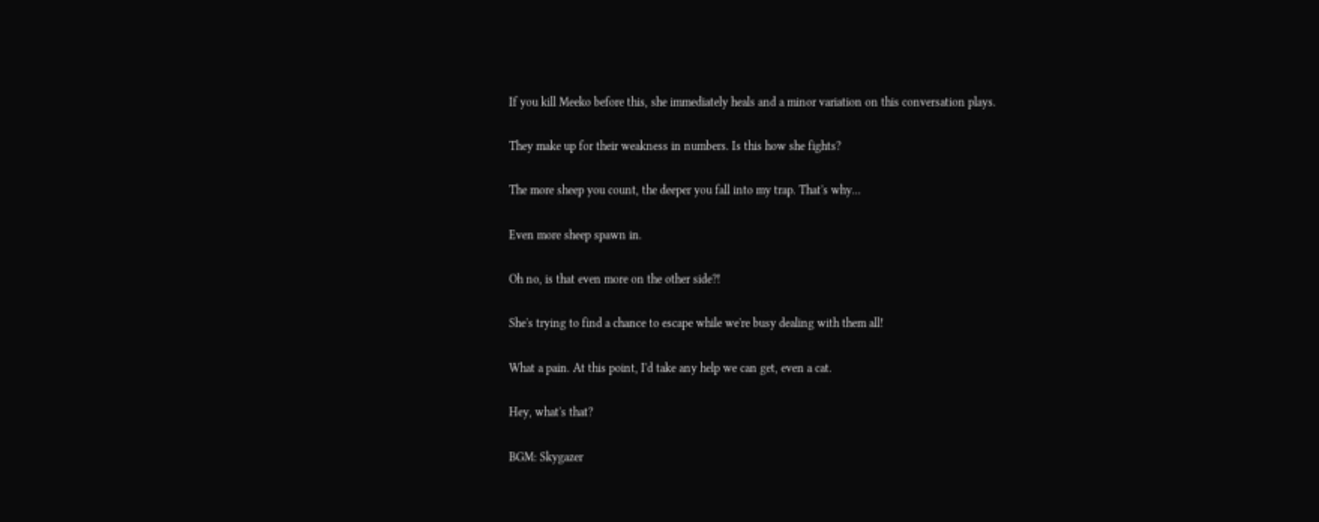If you kill Meeko before this, she immediately heals and a minor variation on this conversation plays.

They make up for their weakness in numbers. Is this how she fights?

The more sheep you count, the deeper you fall into my trap. That's why...

Even more sheep spawn in.

Oh no, is that even more on the other side?!

She's trying to find a chance to escape while we're busy dealing with them all!

What a pain. At this point, I'd take any help we can get, even a cat.

Hey, what's that?

BGM: Skygazer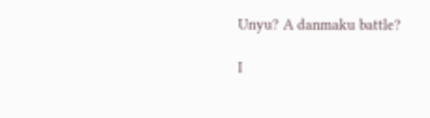Unyu? A danmaku battle?

I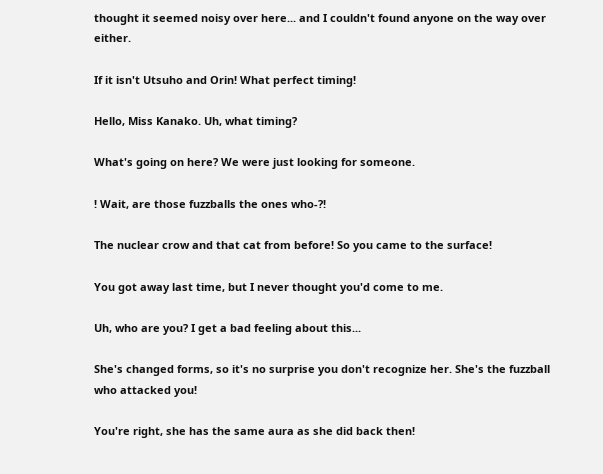thought it seemed noisy over here... and I couldn't found anyone on the way over either.

If it isn't Utsuho and Orin! What perfect timing!

Hello, Miss Kanako. Uh, what timing?

What's going on here? We were just looking for someone.

! Wait, are those fuzzballs the ones who-?!

The nuclear crow and that cat from before! So you came to the surface!

You got away last time, but I never thought you'd come to me.

Uh, who are you? I get a bad feeling about this...

She's changed forms, so it's no surprise you don't recognize her. She's the fuzzball who attacked you!

You're right, she has the same aura as she did back then!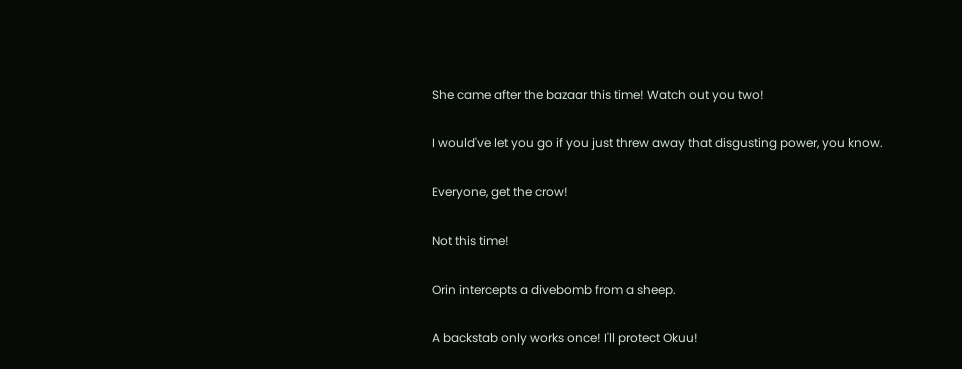She came after the bazaar this time! Watch out you two!

I would've let you go if you just threw away that disgusting power, you know.

Everyone, get the crow!

Not this time!

Orin intercepts a divebomb from a sheep.

A backstab only works once! I'll protect Okuu!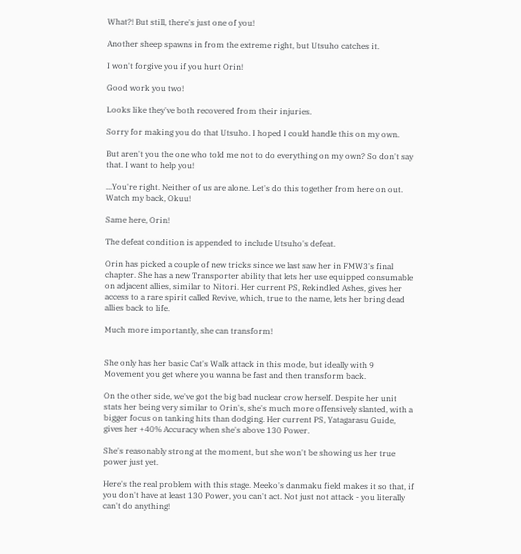What?! But still, there's just one of you!

Another sheep spawns in from the extreme right, but Utsuho catches it.

I won't forgive you if you hurt Orin!

Good work you two!

Looks like they've both recovered from their injuries.

Sorry for making you do that Utsuho. I hoped I could handle this on my own.

But aren't you the one who told me not to do everything on my own? So don't say that. I want to help you!

...You're right. Neither of us are alone. Let's do this together from here on out. Watch my back, Okuu!

Same here, Orin!

The defeat condition is appended to include Utsuho's defeat.

Orin has picked a couple of new tricks since we last saw her in FMW3's final chapter. She has a new Transporter ability that lets her use equipped consumable on adjacent allies, similar to Nitori. Her current PS, Rekindled Ashes, gives her access to a rare spirit called Revive, which, true to the name, lets her bring dead allies back to life.

Much more importantly, she can transform!


She only has her basic Cat's Walk attack in this mode, but ideally with 9 Movement you get where you wanna be fast and then transform back.

On the other side, we've got the big bad nuclear crow herself. Despite her unit stats her being very similar to Orin's, she's much more offensively slanted, with a bigger focus on tanking hits than dodging. Her current PS, Yatagarasu Guide, gives her +40% Accuracy when she's above 130 Power.

She's reasonably strong at the moment, but she won't be showing us her true power just yet.

Here's the real problem with this stage. Meeko's danmaku field makes it so that, if you don't have at least 130 Power, you can't act. Not just not attack - you literally can't do anything!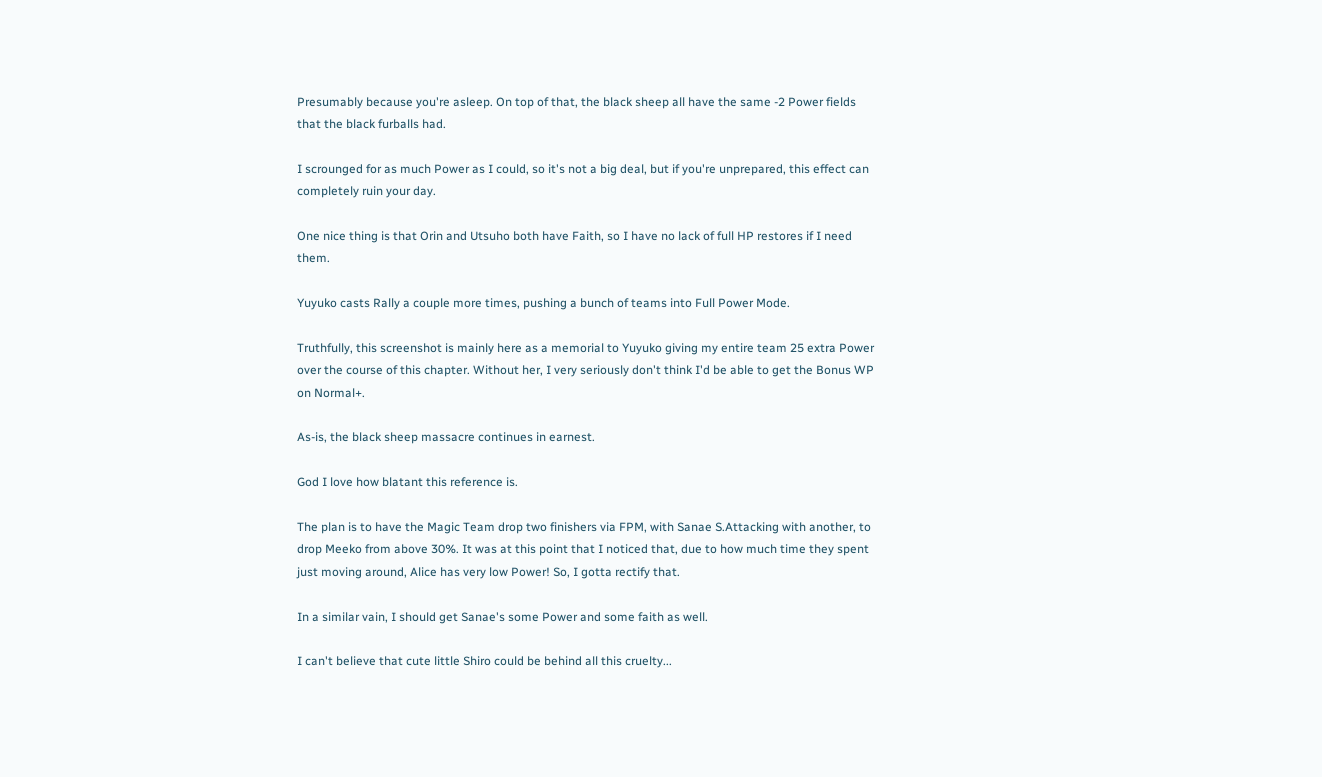Presumably because you're asleep. On top of that, the black sheep all have the same -2 Power fields that the black furballs had.

I scrounged for as much Power as I could, so it's not a big deal, but if you're unprepared, this effect can completely ruin your day.

One nice thing is that Orin and Utsuho both have Faith, so I have no lack of full HP restores if I need them.

Yuyuko casts Rally a couple more times, pushing a bunch of teams into Full Power Mode.

Truthfully, this screenshot is mainly here as a memorial to Yuyuko giving my entire team 25 extra Power over the course of this chapter. Without her, I very seriously don't think I'd be able to get the Bonus WP on Normal+.

As-is, the black sheep massacre continues in earnest.

God I love how blatant this reference is.

The plan is to have the Magic Team drop two finishers via FPM, with Sanae S.Attacking with another, to drop Meeko from above 30%. It was at this point that I noticed that, due to how much time they spent just moving around, Alice has very low Power! So, I gotta rectify that.

In a similar vain, I should get Sanae's some Power and some faith as well.

I can't believe that cute little Shiro could be behind all this cruelty...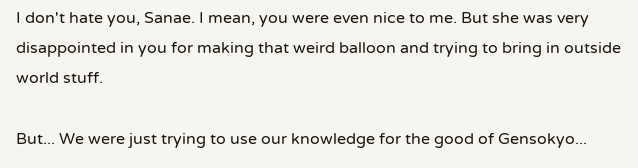I don't hate you, Sanae. I mean, you were even nice to me. But she was very disappointed in you for making that weird balloon and trying to bring in outside world stuff.

But... We were just trying to use our knowledge for the good of Gensokyo...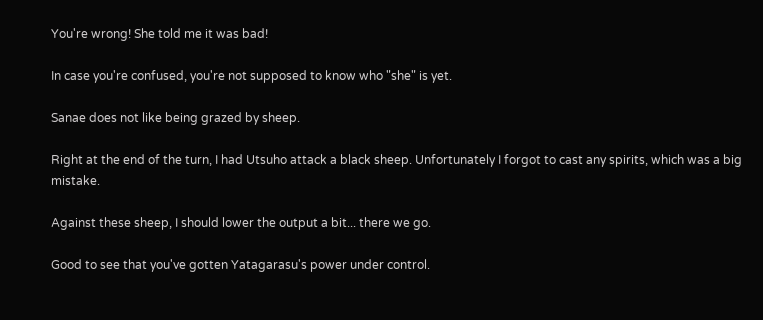You're wrong! She told me it was bad!

In case you're confused, you're not supposed to know who "she" is yet.

Sanae does not like being grazed by sheep.

Right at the end of the turn, I had Utsuho attack a black sheep. Unfortunately I forgot to cast any spirits, which was a big mistake.

Against these sheep, I should lower the output a bit... there we go.

Good to see that you've gotten Yatagarasu's power under control.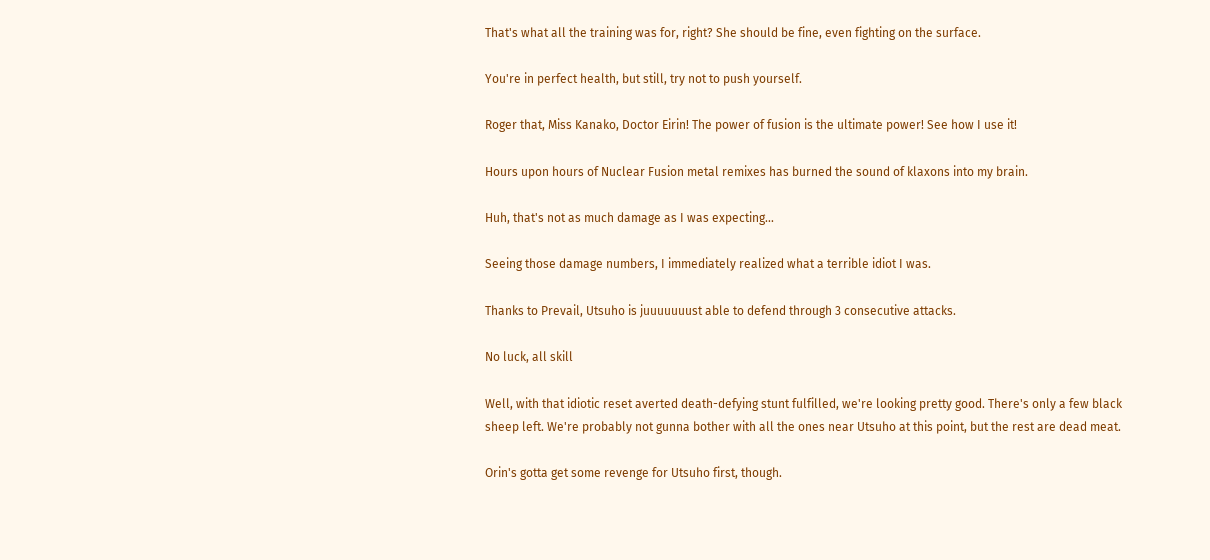That's what all the training was for, right? She should be fine, even fighting on the surface.

You're in perfect health, but still, try not to push yourself.

Roger that, Miss Kanako, Doctor Eirin! The power of fusion is the ultimate power! See how I use it!

Hours upon hours of Nuclear Fusion metal remixes has burned the sound of klaxons into my brain.

Huh, that's not as much damage as I was expecting...

Seeing those damage numbers, I immediately realized what a terrible idiot I was.

Thanks to Prevail, Utsuho is juuuuuuust able to defend through 3 consecutive attacks.

No luck, all skill

Well, with that idiotic reset averted death-defying stunt fulfilled, we're looking pretty good. There's only a few black sheep left. We're probably not gunna bother with all the ones near Utsuho at this point, but the rest are dead meat.

Orin's gotta get some revenge for Utsuho first, though.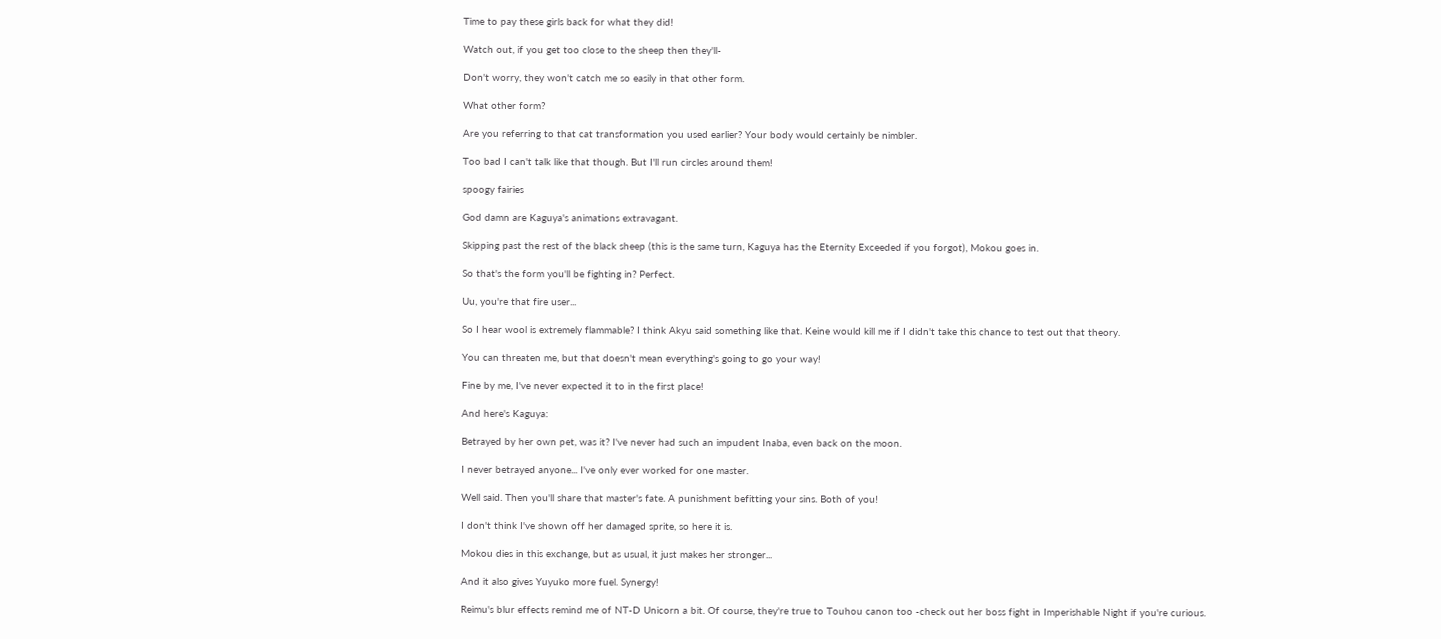Time to pay these girls back for what they did!

Watch out, if you get too close to the sheep then they'll-

Don't worry, they won't catch me so easily in that other form.

What other form?

Are you referring to that cat transformation you used earlier? Your body would certainly be nimbler.

Too bad I can't talk like that though. But I'll run circles around them!

spoogy fairies

God damn are Kaguya's animations extravagant.

Skipping past the rest of the black sheep (this is the same turn, Kaguya has the Eternity Exceeded if you forgot), Mokou goes in.

So that's the form you'll be fighting in? Perfect.

Uu, you're that fire user...

So I hear wool is extremely flammable? I think Akyu said something like that. Keine would kill me if I didn't take this chance to test out that theory.

You can threaten me, but that doesn't mean everything's going to go your way!

Fine by me, I've never expected it to in the first place!

And here's Kaguya:

Betrayed by her own pet, was it? I've never had such an impudent Inaba, even back on the moon.

I never betrayed anyone... I've only ever worked for one master.

Well said. Then you'll share that master's fate. A punishment befitting your sins. Both of you!

I don't think I've shown off her damaged sprite, so here it is.

Mokou dies in this exchange, but as usual, it just makes her stronger...

And it also gives Yuyuko more fuel. Synergy!

Reimu's blur effects remind me of NT-D Unicorn a bit. Of course, they're true to Touhou canon too -check out her boss fight in Imperishable Night if you're curious.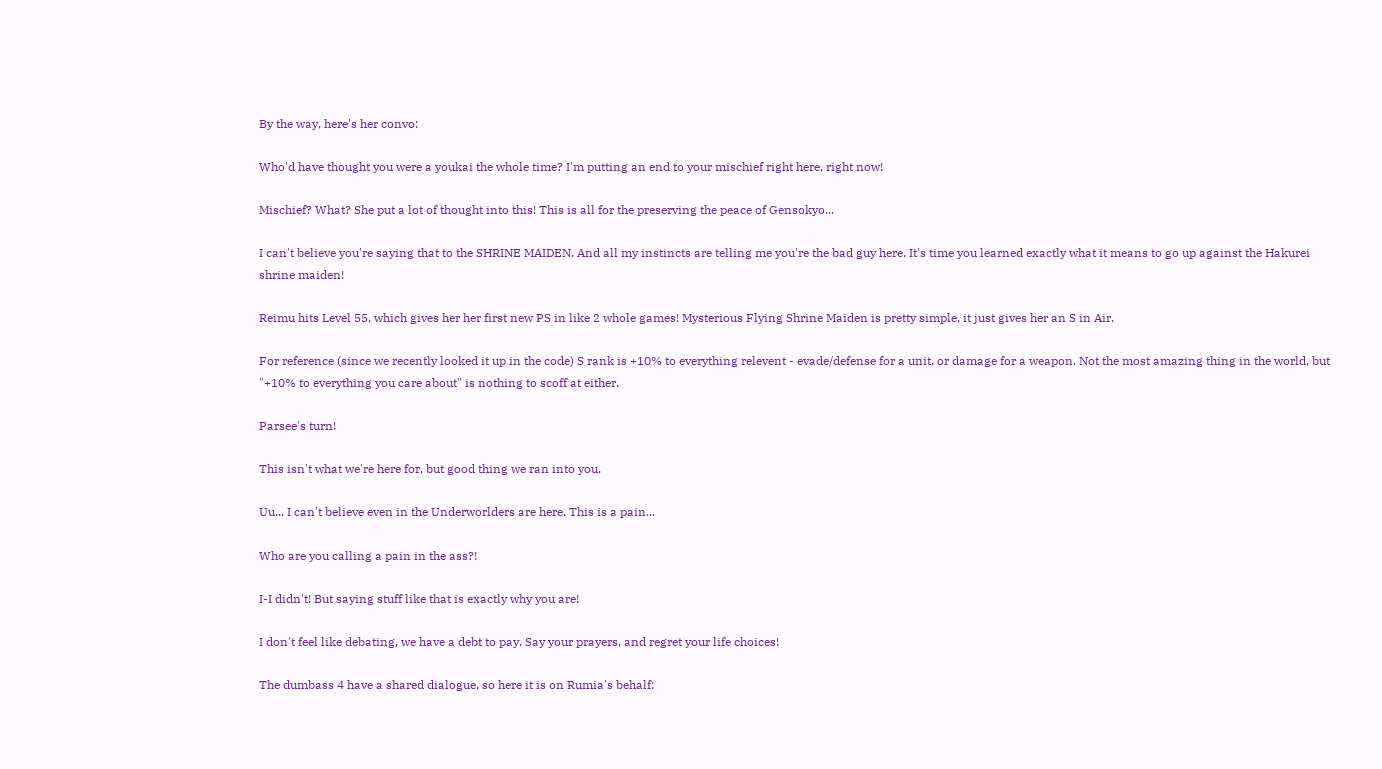By the way, here's her convo:

Who'd have thought you were a youkai the whole time? I'm putting an end to your mischief right here, right now!

Mischief? What? She put a lot of thought into this! This is all for the preserving the peace of Gensokyo...

I can't believe you're saying that to the SHRINE MAIDEN. And all my instincts are telling me you're the bad guy here. It's time you learned exactly what it means to go up against the Hakurei shrine maiden!

Reimu hits Level 55, which gives her her first new PS in like 2 whole games! Mysterious Flying Shrine Maiden is pretty simple, it just gives her an S in Air.

For reference (since we recently looked it up in the code) S rank is +10% to everything relevent - evade/defense for a unit, or damage for a weapon. Not the most amazing thing in the world, but "+10% to everything you care about" is nothing to scoff at either.

Parsee's turn!

This isn't what we're here for, but good thing we ran into you.

Uu... I can't believe even in the Underworlders are here. This is a pain...

Who are you calling a pain in the ass?!

I-I didn't! But saying stuff like that is exactly why you are!

I don't feel like debating, we have a debt to pay. Say your prayers, and regret your life choices!

The dumbass 4 have a shared dialogue, so here it is on Rumia's behalf: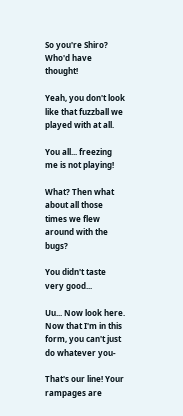So you're Shiro? Who'd have thought!

Yeah, you don't look like that fuzzball we played with at all.

You all... freezing me is not playing!

What? Then what about all those times we flew around with the bugs?

You didn't taste very good...

Uu... Now look here. Now that I'm in this form, you can't just do whatever you-

That's our line! Your rampages are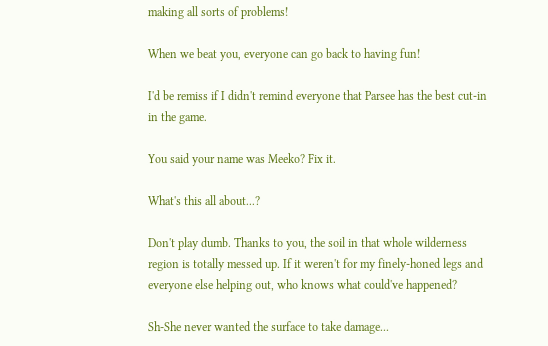making all sorts of problems!

When we beat you, everyone can go back to having fun!

I'd be remiss if I didn't remind everyone that Parsee has the best cut-in in the game.

You said your name was Meeko? Fix it.

What's this all about...?

Don't play dumb. Thanks to you, the soil in that whole wilderness region is totally messed up. If it weren't for my finely-honed legs and everyone else helping out, who knows what could've happened?

Sh-She never wanted the surface to take damage...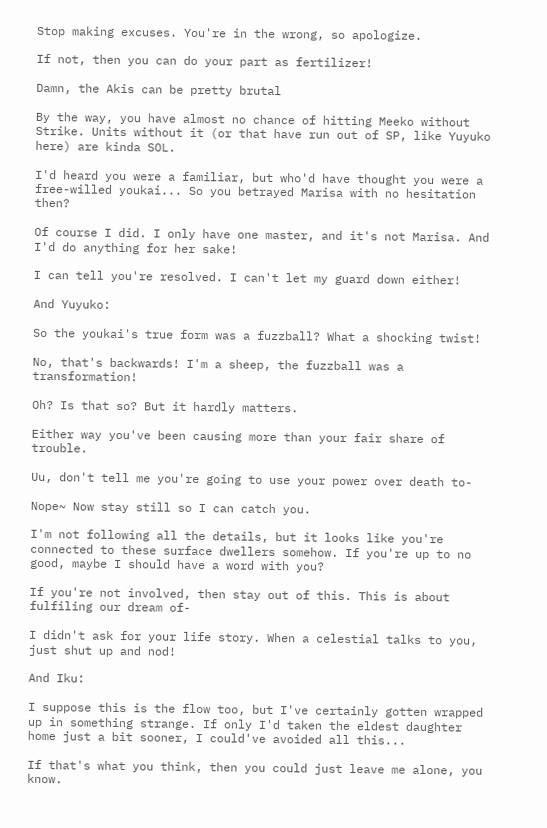Stop making excuses. You're in the wrong, so apologize.

If not, then you can do your part as fertilizer!

Damn, the Akis can be pretty brutal

By the way, you have almost no chance of hitting Meeko without Strike. Units without it (or that have run out of SP, like Yuyuko here) are kinda SOL.

I'd heard you were a familiar, but who'd have thought you were a free-willed youkai... So you betrayed Marisa with no hesitation then?

Of course I did. I only have one master, and it's not Marisa. And I'd do anything for her sake!

I can tell you're resolved. I can't let my guard down either!

And Yuyuko:

So the youkai's true form was a fuzzball? What a shocking twist!

No, that's backwards! I'm a sheep, the fuzzball was a transformation!

Oh? Is that so? But it hardly matters.

Either way you've been causing more than your fair share of trouble.

Uu, don't tell me you're going to use your power over death to-

Nope~ Now stay still so I can catch you.

I'm not following all the details, but it looks like you're connected to these surface dwellers somehow. If you're up to no good, maybe I should have a word with you?

If you're not involved, then stay out of this. This is about fulfiling our dream of-

I didn't ask for your life story. When a celestial talks to you, just shut up and nod!

And Iku:

I suppose this is the flow too, but I've certainly gotten wrapped up in something strange. If only I'd taken the eldest daughter home just a bit sooner, I could've avoided all this...

If that's what you think, then you could just leave me alone, you know.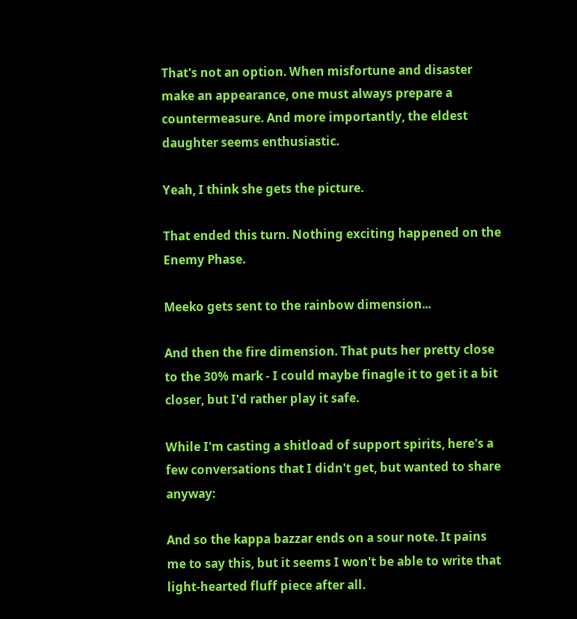That's not an option. When misfortune and disaster make an appearance, one must always prepare a countermeasure. And more importantly, the eldest daughter seems enthusiastic.

Yeah, I think she gets the picture.

That ended this turn. Nothing exciting happened on the Enemy Phase.

Meeko gets sent to the rainbow dimension...

And then the fire dimension. That puts her pretty close to the 30% mark - I could maybe finagle it to get it a bit closer, but I'd rather play it safe.

While I'm casting a shitload of support spirits, here's a few conversations that I didn't get, but wanted to share anyway:

And so the kappa bazzar ends on a sour note. It pains me to say this, but it seems I won't be able to write that light-hearted fluff piece after all.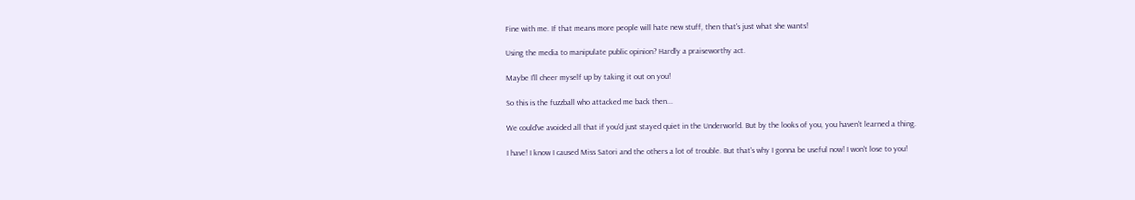Fine with me. If that means more people will hate new stuff, then that's just what she wants!

Using the media to manipulate public opinion? Hardly a praiseworthy act.

Maybe I'll cheer myself up by taking it out on you!

So this is the fuzzball who attacked me back then...

We could've avoided all that if you'd just stayed quiet in the Underworld. But by the looks of you, you haven't learned a thing.

I have! I know I caused Miss Satori and the others a lot of trouble. But that's why I gonna be useful now! I won't lose to you!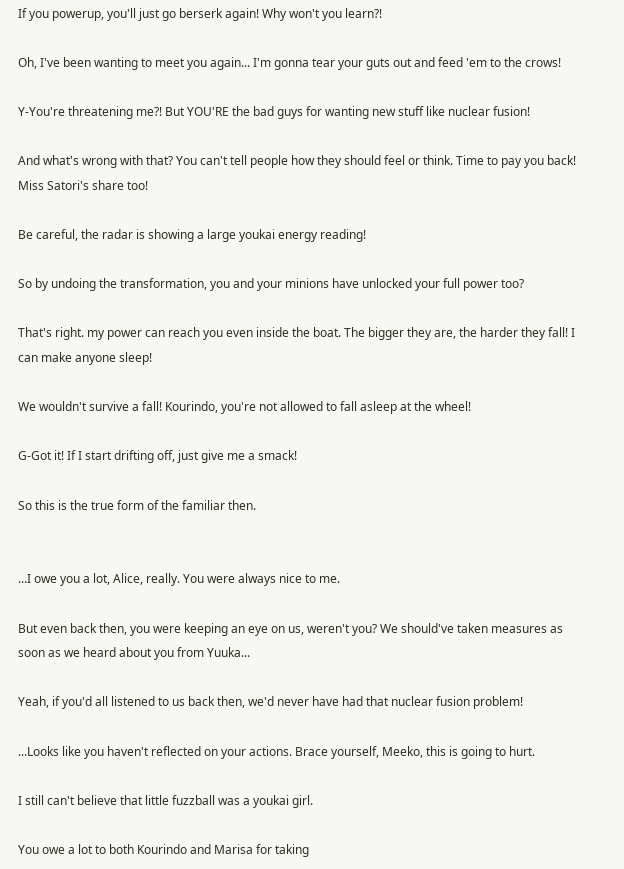If you powerup, you'll just go berserk again! Why won't you learn?!

Oh, I've been wanting to meet you again... I'm gonna tear your guts out and feed 'em to the crows!

Y-You're threatening me?! But YOU'RE the bad guys for wanting new stuff like nuclear fusion!

And what's wrong with that? You can't tell people how they should feel or think. Time to pay you back! Miss Satori's share too!

Be careful, the radar is showing a large youkai energy reading!

So by undoing the transformation, you and your minions have unlocked your full power too?

That's right. my power can reach you even inside the boat. The bigger they are, the harder they fall! I can make anyone sleep!

We wouldn't survive a fall! Kourindo, you're not allowed to fall asleep at the wheel!

G-Got it! If I start drifting off, just give me a smack!

So this is the true form of the familiar then.


...I owe you a lot, Alice, really. You were always nice to me.

But even back then, you were keeping an eye on us, weren't you? We should've taken measures as soon as we heard about you from Yuuka...

Yeah, if you'd all listened to us back then, we'd never have had that nuclear fusion problem!

...Looks like you haven't reflected on your actions. Brace yourself, Meeko, this is going to hurt.

I still can't believe that little fuzzball was a youkai girl.

You owe a lot to both Kourindo and Marisa for taking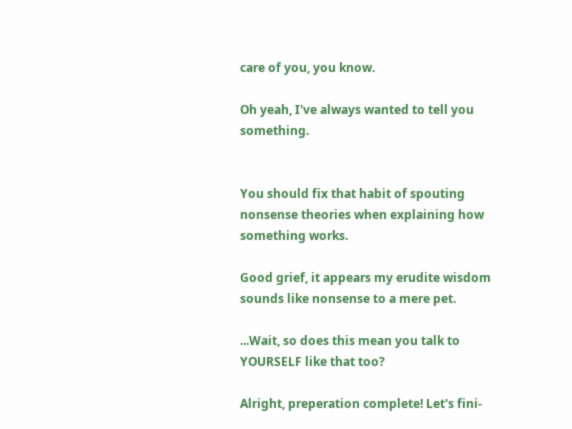care of you, you know.

Oh yeah, I've always wanted to tell you something.


You should fix that habit of spouting nonsense theories when explaining how something works.

Good grief, it appears my erudite wisdom sounds like nonsense to a mere pet.

...Wait, so does this mean you talk to YOURSELF like that too?

Alright, preperation complete! Let's fini-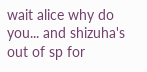wait alice why do you... and shizuha's out of sp for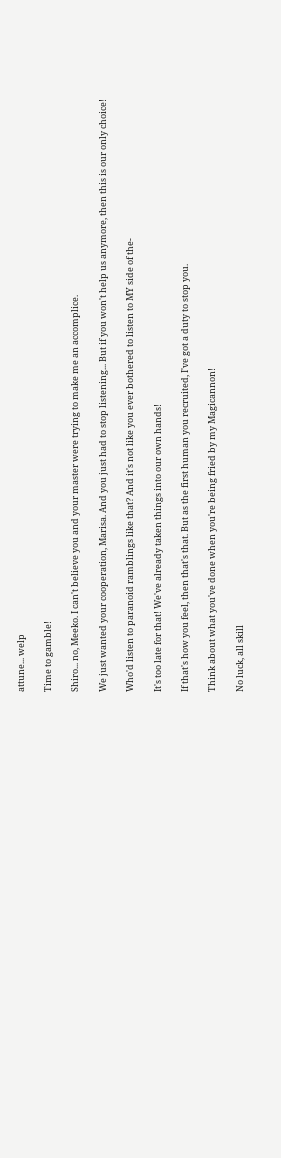attune... welp

Time to gamble!

Shiro... no, Meeko. I can't believe you and your master were trying to make me an accomplice.

We just wanted your cooperation, Marisa. And you just had to stop listening... But if you won't help us anymore, then this is our only choice!

Who'd listen to paranoid ramblings like that? And it's not like you ever bothered to listen to MY side of the-

It's too late for that! We've already taken things into our own hands!

If that's how you feel, then that's that. But as the first human you recruited, I've got a duty to stop you.

Think about what you've done when you're being fried by my Magicannon!

No luck, all skill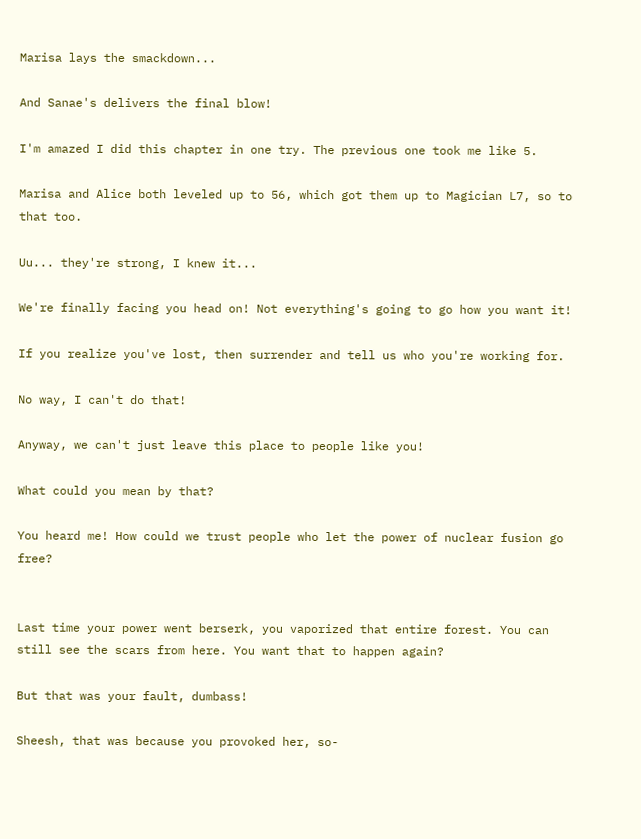Marisa lays the smackdown...

And Sanae's delivers the final blow!

I'm amazed I did this chapter in one try. The previous one took me like 5.

Marisa and Alice both leveled up to 56, which got them up to Magician L7, so to that too.

Uu... they're strong, I knew it...

We're finally facing you head on! Not everything's going to go how you want it!

If you realize you've lost, then surrender and tell us who you're working for.

No way, I can't do that!

Anyway, we can't just leave this place to people like you!

What could you mean by that?

You heard me! How could we trust people who let the power of nuclear fusion go free?


Last time your power went berserk, you vaporized that entire forest. You can still see the scars from here. You want that to happen again?

But that was your fault, dumbass!

Sheesh, that was because you provoked her, so-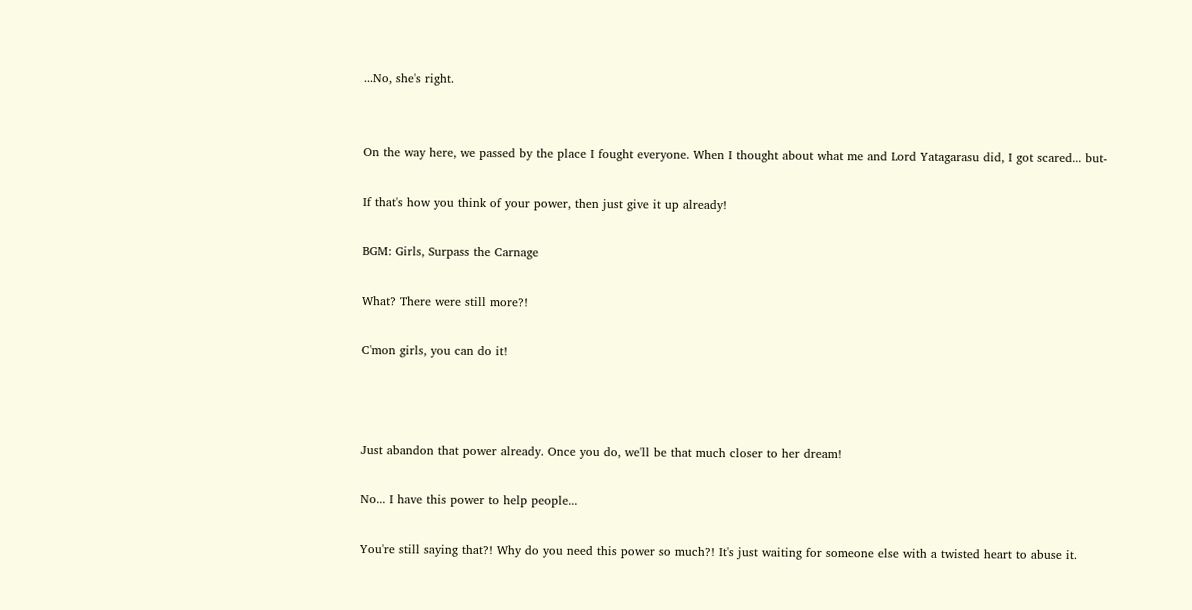...No, she's right.


On the way here, we passed by the place I fought everyone. When I thought about what me and Lord Yatagarasu did, I got scared... but-

If that's how you think of your power, then just give it up already!

BGM: Girls, Surpass the Carnage

What? There were still more?!

C'mon girls, you can do it!



Just abandon that power already. Once you do, we'll be that much closer to her dream!

No... I have this power to help people...

You're still saying that?! Why do you need this power so much?! It's just waiting for someone else with a twisted heart to abuse it.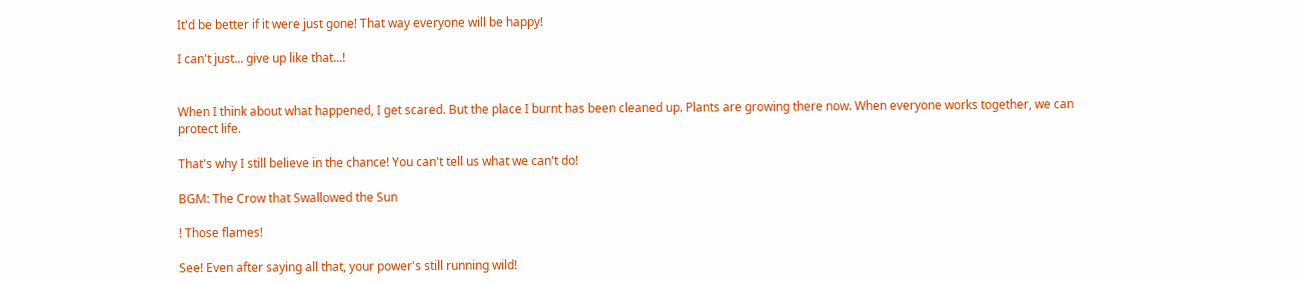It'd be better if it were just gone! That way everyone will be happy!

I can't just... give up like that...!


When I think about what happened, I get scared. But the place I burnt has been cleaned up. Plants are growing there now. When everyone works together, we can protect life.

That's why I still believe in the chance! You can't tell us what we can't do!

BGM: The Crow that Swallowed the Sun

! Those flames!

See! Even after saying all that, your power's still running wild!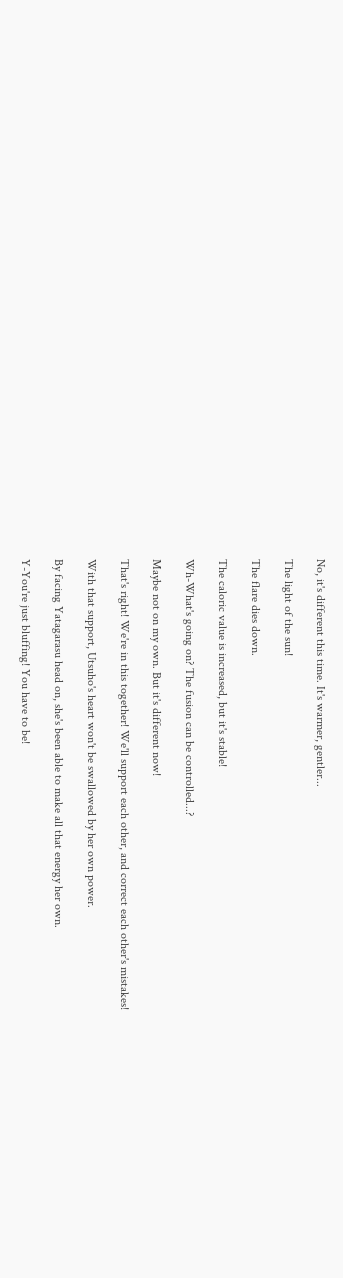No, it's different this time. It's warmer, gentler...

The light of the sun!

The flare dies down.

The caloric value is increased, but it's stable!

Wh-What's going on? The fusion can be controlled...?

Maybe not on my own. But it's different now!

That's right! We're in this together! We'll support each other, and correct each other's mistakes!

With that support, Utsuho's heart won't be swallowed by her own power.

By facing Yatagarasu head on, she's been able to make all that energy her own.

Y-You're just bluffing! You have to be!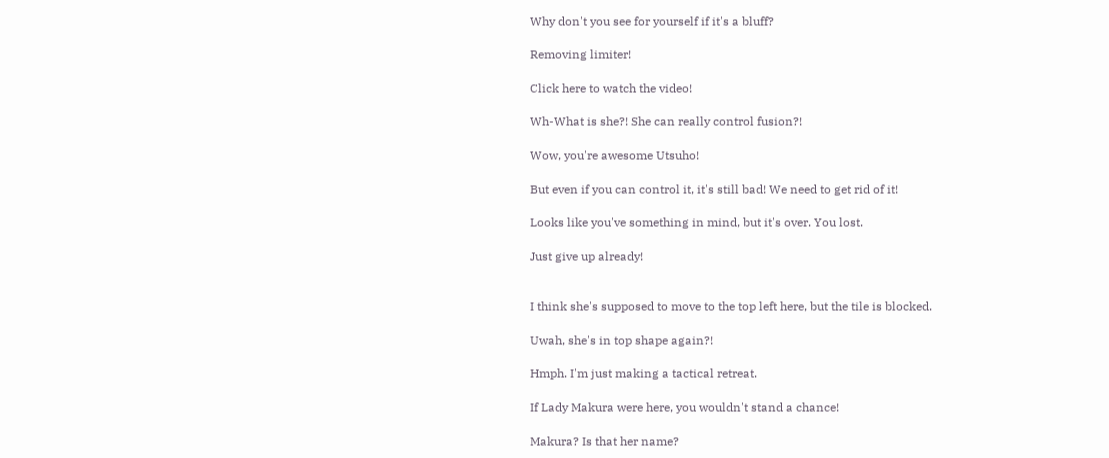Why don't you see for yourself if it's a bluff?

Removing limiter!

Click here to watch the video!

Wh-What is she?! She can really control fusion?!

Wow, you're awesome Utsuho!

But even if you can control it, it's still bad! We need to get rid of it!

Looks like you've something in mind, but it's over. You lost.

Just give up already!


I think she's supposed to move to the top left here, but the tile is blocked.

Uwah, she's in top shape again?!

Hmph. I'm just making a tactical retreat.

If Lady Makura were here, you wouldn't stand a chance!

Makura? Is that her name?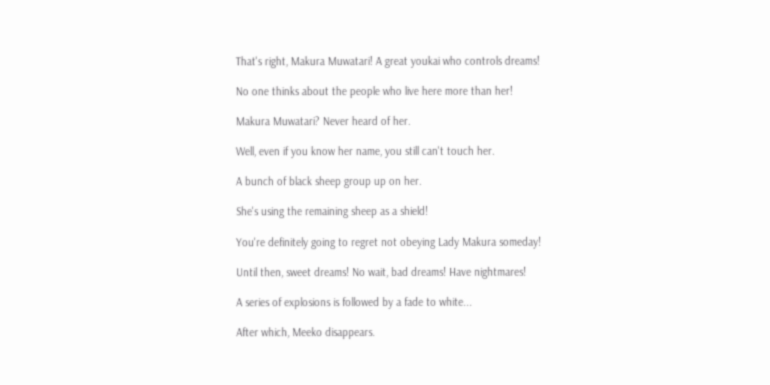That's right, Makura Muwatari! A great youkai who controls dreams!

No one thinks about the people who live here more than her!

Makura Muwatari? Never heard of her.

Well, even if you know her name, you still can't touch her.

A bunch of black sheep group up on her.

She's using the remaining sheep as a shield!

You're definitely going to regret not obeying Lady Makura someday!

Until then, sweet dreams! No wait, bad dreams! Have nightmares!

A series of explosions is followed by a fade to white...

After which, Meeko disappears.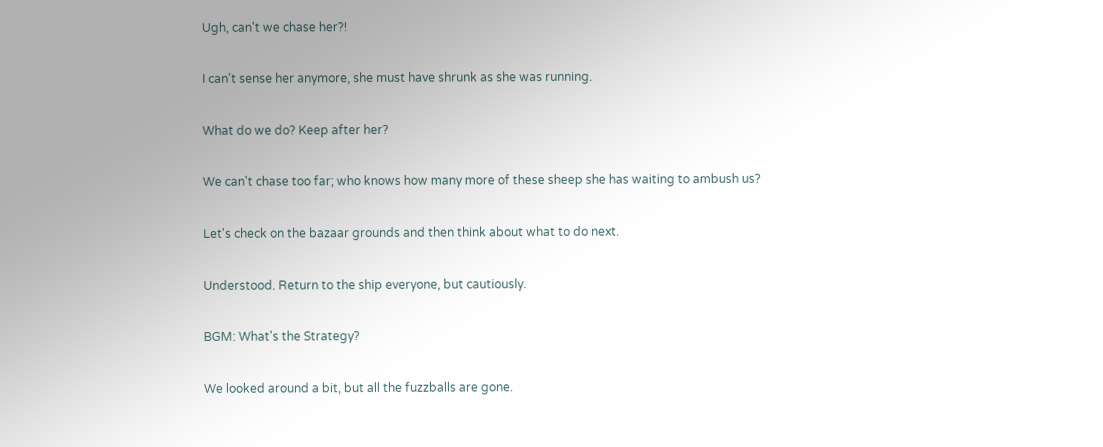Ugh, can't we chase her?!

I can't sense her anymore, she must have shrunk as she was running.

What do we do? Keep after her?

We can't chase too far; who knows how many more of these sheep she has waiting to ambush us?

Let's check on the bazaar grounds and then think about what to do next.

Understood. Return to the ship everyone, but cautiously.

BGM: What's the Strategy?

We looked around a bit, but all the fuzzballs are gone.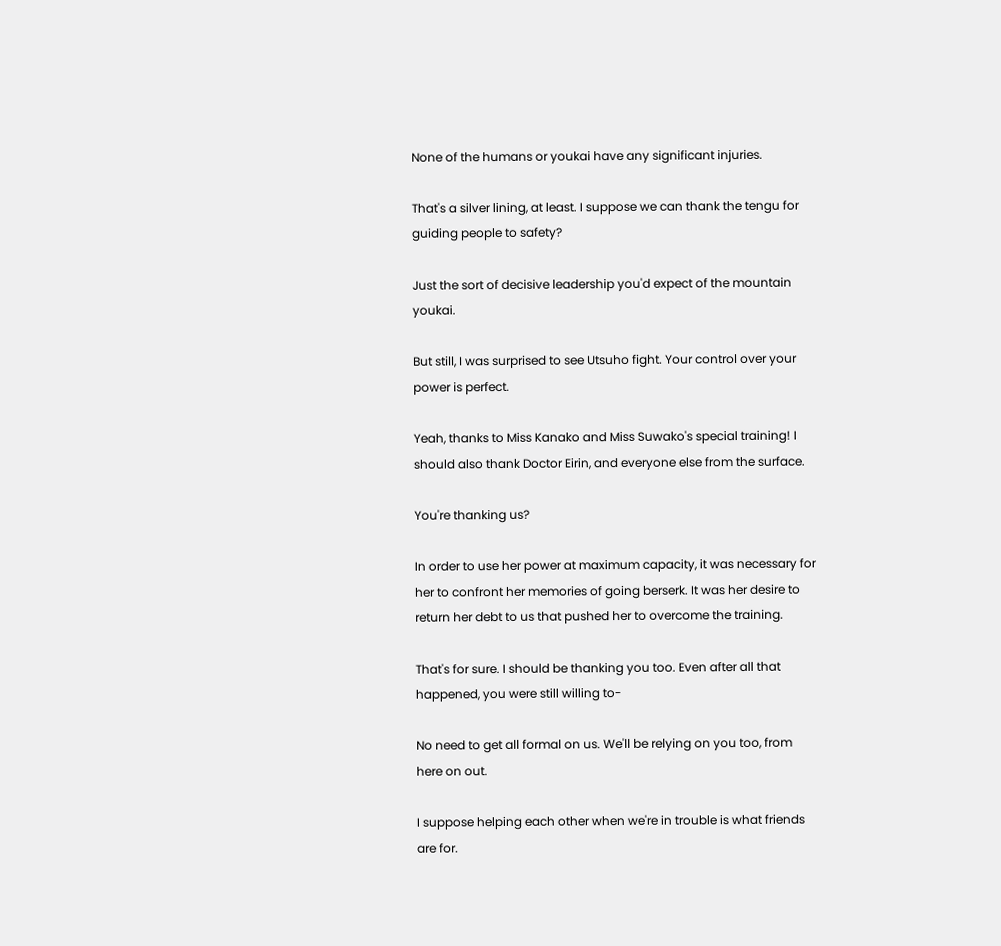None of the humans or youkai have any significant injuries.

That's a silver lining, at least. I suppose we can thank the tengu for guiding people to safety?

Just the sort of decisive leadership you'd expect of the mountain youkai.

But still, I was surprised to see Utsuho fight. Your control over your power is perfect.

Yeah, thanks to Miss Kanako and Miss Suwako's special training! I should also thank Doctor Eirin, and everyone else from the surface.

You're thanking us?

In order to use her power at maximum capacity, it was necessary for her to confront her memories of going berserk. It was her desire to return her debt to us that pushed her to overcome the training.

That's for sure. I should be thanking you too. Even after all that happened, you were still willing to-

No need to get all formal on us. We'll be relying on you too, from here on out.

I suppose helping each other when we're in trouble is what friends are for.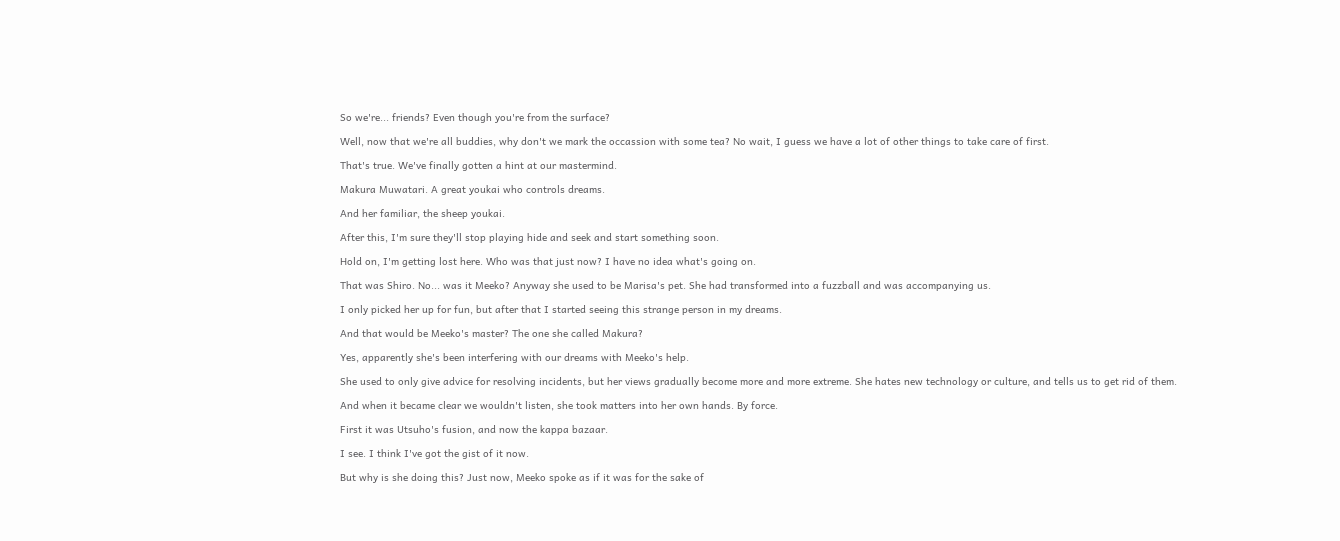So we're... friends? Even though you're from the surface?

Well, now that we're all buddies, why don't we mark the occassion with some tea? No wait, I guess we have a lot of other things to take care of first.

That's true. We've finally gotten a hint at our mastermind.

Makura Muwatari. A great youkai who controls dreams.

And her familiar, the sheep youkai.

After this, I'm sure they'll stop playing hide and seek and start something soon.

Hold on, I'm getting lost here. Who was that just now? I have no idea what's going on.

That was Shiro. No... was it Meeko? Anyway she used to be Marisa's pet. She had transformed into a fuzzball and was accompanying us.

I only picked her up for fun, but after that I started seeing this strange person in my dreams.

And that would be Meeko's master? The one she called Makura?

Yes, apparently she's been interfering with our dreams with Meeko's help.

She used to only give advice for resolving incidents, but her views gradually become more and more extreme. She hates new technology or culture, and tells us to get rid of them.

And when it became clear we wouldn't listen, she took matters into her own hands. By force.

First it was Utsuho's fusion, and now the kappa bazaar.

I see. I think I've got the gist of it now.

But why is she doing this? Just now, Meeko spoke as if it was for the sake of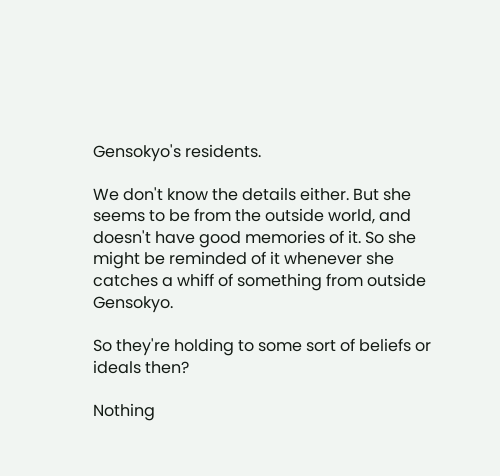Gensokyo's residents.

We don't know the details either. But she seems to be from the outside world, and doesn't have good memories of it. So she might be reminded of it whenever she catches a whiff of something from outside Gensokyo.

So they're holding to some sort of beliefs or ideals then?

Nothing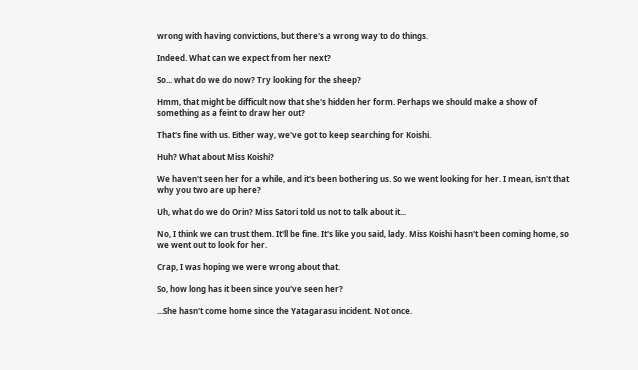wrong with having convictions, but there's a wrong way to do things.

Indeed. What can we expect from her next?

So... what do we do now? Try looking for the sheep?

Hmm, that might be difficult now that she's hidden her form. Perhaps we should make a show of something as a feint to draw her out?

That's fine with us. Either way, we've got to keep searching for Koishi.

Huh? What about Miss Koishi?

We haven't seen her for a while, and it's been bothering us. So we went looking for her. I mean, isn't that why you two are up here?

Uh, what do we do Orin? Miss Satori told us not to talk about it...

No, I think we can trust them. It'll be fine. It's like you said, lady. Miss Koishi hasn't been coming home, so we went out to look for her.

Crap, I was hoping we were wrong about that.

So, how long has it been since you've seen her?

...She hasn't come home since the Yatagarasu incident. Not once.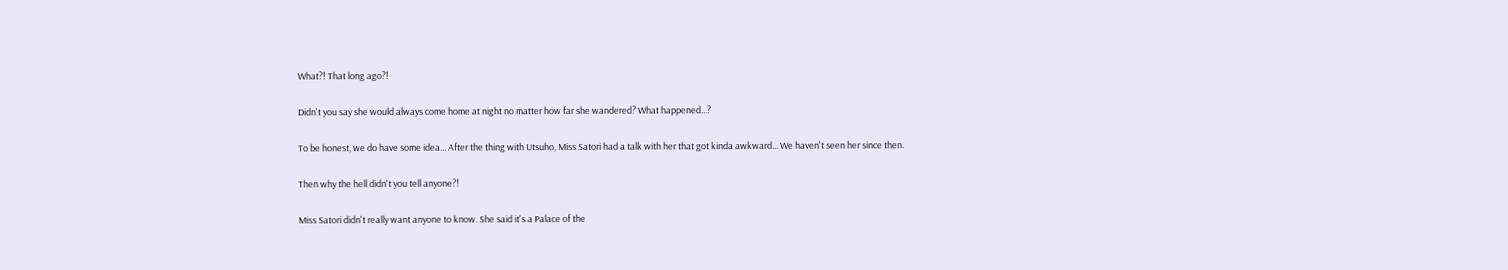What?! That long ago?!

Didn't you say she would always come home at night no matter how far she wandered? What happened...?

To be honest, we do have some idea... After the thing with Utsuho, Miss Satori had a talk with her that got kinda awkward... We haven't seen her since then.

Then why the hell didn't you tell anyone?!

Miss Satori didn't really want anyone to know. She said it's a Palace of the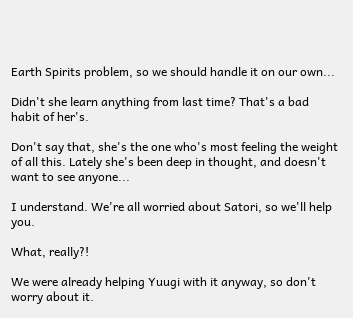Earth Spirits problem, so we should handle it on our own...

Didn't she learn anything from last time? That's a bad habit of her's.

Don't say that, she's the one who's most feeling the weight of all this. Lately she's been deep in thought, and doesn't want to see anyone...

I understand. We're all worried about Satori, so we'll help you.

What, really?!

We were already helping Yuugi with it anyway, so don't worry about it.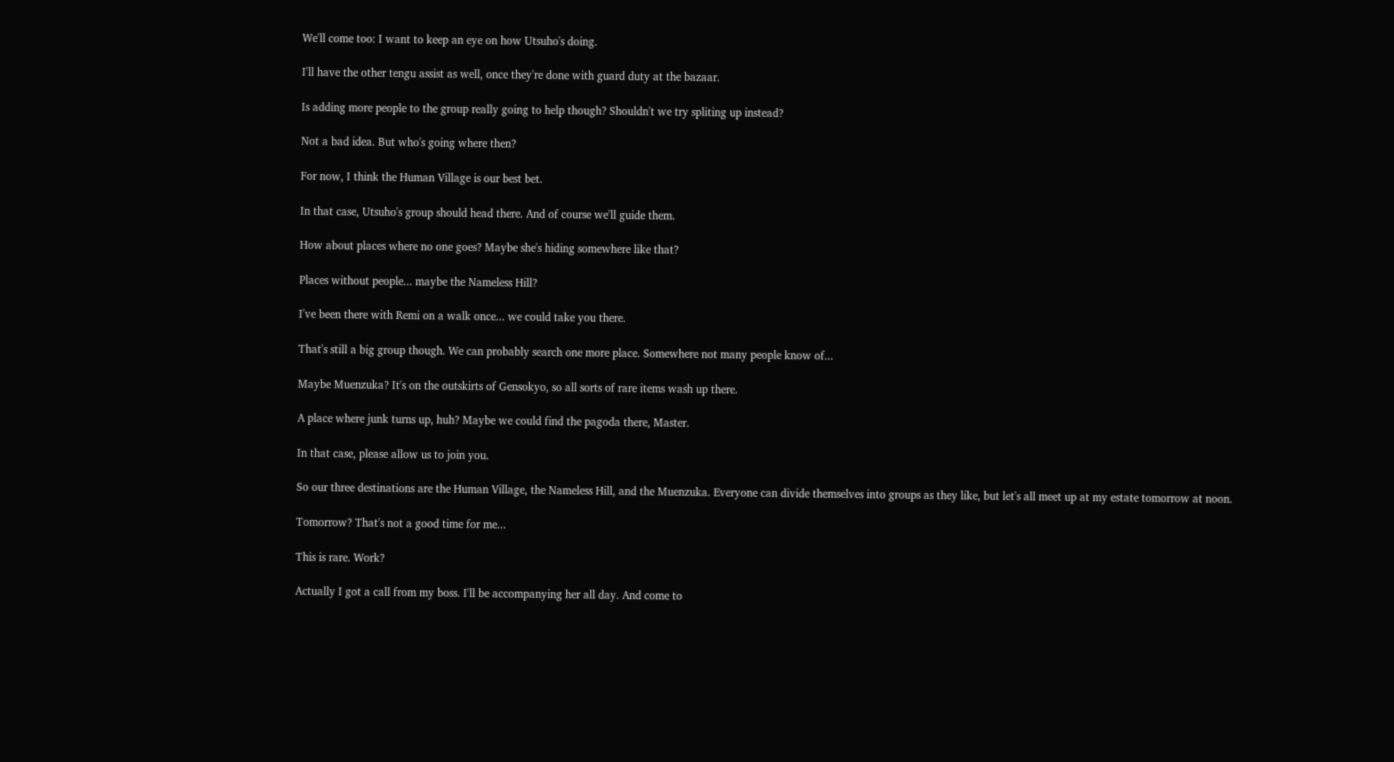We'll come too: I want to keep an eye on how Utsuho's doing.

I'll have the other tengu assist as well, once they're done with guard duty at the bazaar.

Is adding more people to the group really going to help though? Shouldn't we try spliting up instead?

Not a bad idea. But who's going where then?

For now, I think the Human Village is our best bet.

In that case, Utsuho's group should head there. And of course we'll guide them.

How about places where no one goes? Maybe she's hiding somewhere like that?

Places without people... maybe the Nameless Hill?

I've been there with Remi on a walk once... we could take you there.

That's still a big group though. We can probably search one more place. Somewhere not many people know of...

Maybe Muenzuka? It's on the outskirts of Gensokyo, so all sorts of rare items wash up there.

A place where junk turns up, huh? Maybe we could find the pagoda there, Master.

In that case, please allow us to join you.

So our three destinations are the Human Village, the Nameless Hill, and the Muenzuka. Everyone can divide themselves into groups as they like, but let's all meet up at my estate tomorrow at noon.

Tomorrow? That's not a good time for me...

This is rare. Work?

Actually I got a call from my boss. I'll be accompanying her all day. And come to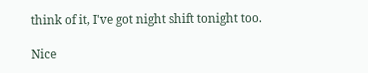think of it, I've got night shift tonight too.

Nice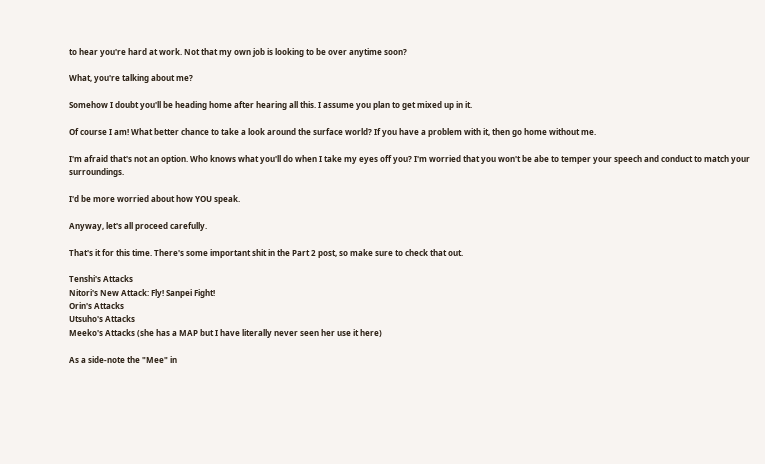to hear you're hard at work. Not that my own job is looking to be over anytime soon?

What, you're talking about me?

Somehow I doubt you'll be heading home after hearing all this. I assume you plan to get mixed up in it.

Of course I am! What better chance to take a look around the surface world? If you have a problem with it, then go home without me.

I'm afraid that's not an option. Who knows what you'll do when I take my eyes off you? I'm worried that you won't be abe to temper your speech and conduct to match your surroundings.

I'd be more worried about how YOU speak.

Anyway, let's all proceed carefully.

That's it for this time. There's some important shit in the Part 2 post, so make sure to check that out.

Tenshi's Attacks
Nitori's New Attack: Fly! Sanpei Fight!
Orin's Attacks
Utsuho's Attacks
Meeko's Attacks (she has a MAP but I have literally never seen her use it here)

As a side-note the "Mee" in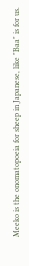Meeko is the onomatopoeia for sheep in Japanese, like "Baa" is for us.